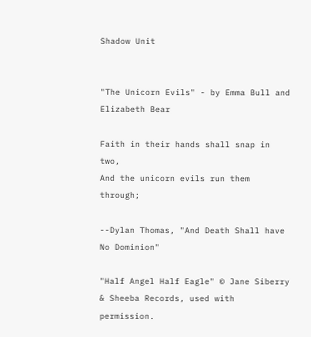Shadow Unit


"The Unicorn Evils" - by Emma Bull and Elizabeth Bear

Faith in their hands shall snap in two,
And the unicorn evils run them through;

--Dylan Thomas, "And Death Shall have No Dominion"

"Half Angel Half Eagle" © Jane Siberry & Sheeba Records, used with permission.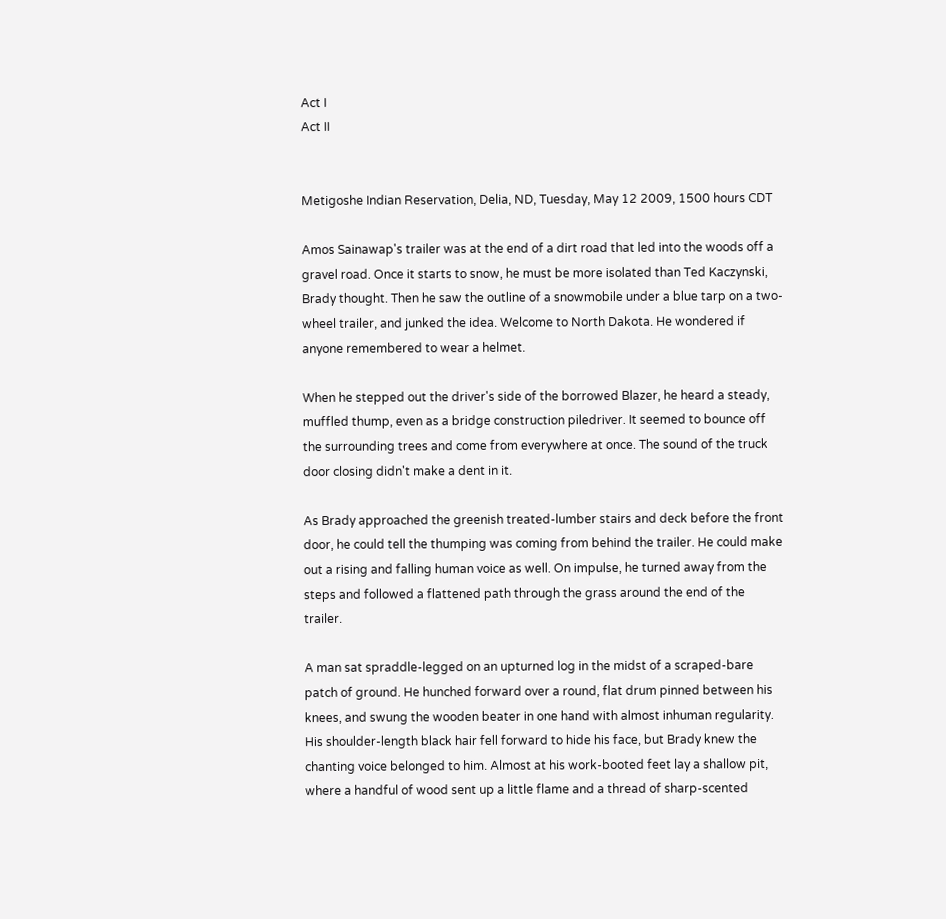Act I
Act II


Metigoshe Indian Reservation, Delia, ND, Tuesday, May 12 2009, 1500 hours CDT

Amos Sainawap's trailer was at the end of a dirt road that led into the woods off a gravel road. Once it starts to snow, he must be more isolated than Ted Kaczynski, Brady thought. Then he saw the outline of a snowmobile under a blue tarp on a two-wheel trailer, and junked the idea. Welcome to North Dakota. He wondered if anyone remembered to wear a helmet.

When he stepped out the driver's side of the borrowed Blazer, he heard a steady, muffled thump, even as a bridge construction piledriver. It seemed to bounce off the surrounding trees and come from everywhere at once. The sound of the truck door closing didn't make a dent in it.

As Brady approached the greenish treated-lumber stairs and deck before the front door, he could tell the thumping was coming from behind the trailer. He could make out a rising and falling human voice as well. On impulse, he turned away from the steps and followed a flattened path through the grass around the end of the trailer.

A man sat spraddle-legged on an upturned log in the midst of a scraped-bare patch of ground. He hunched forward over a round, flat drum pinned between his knees, and swung the wooden beater in one hand with almost inhuman regularity. His shoulder-length black hair fell forward to hide his face, but Brady knew the chanting voice belonged to him. Almost at his work-booted feet lay a shallow pit, where a handful of wood sent up a little flame and a thread of sharp-scented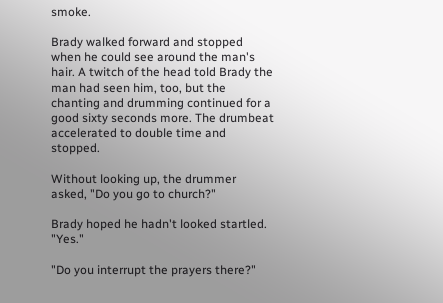smoke.

Brady walked forward and stopped when he could see around the man's hair. A twitch of the head told Brady the man had seen him, too, but the chanting and drumming continued for a good sixty seconds more. The drumbeat accelerated to double time and stopped.

Without looking up, the drummer asked, "Do you go to church?"

Brady hoped he hadn't looked startled. "Yes."

"Do you interrupt the prayers there?"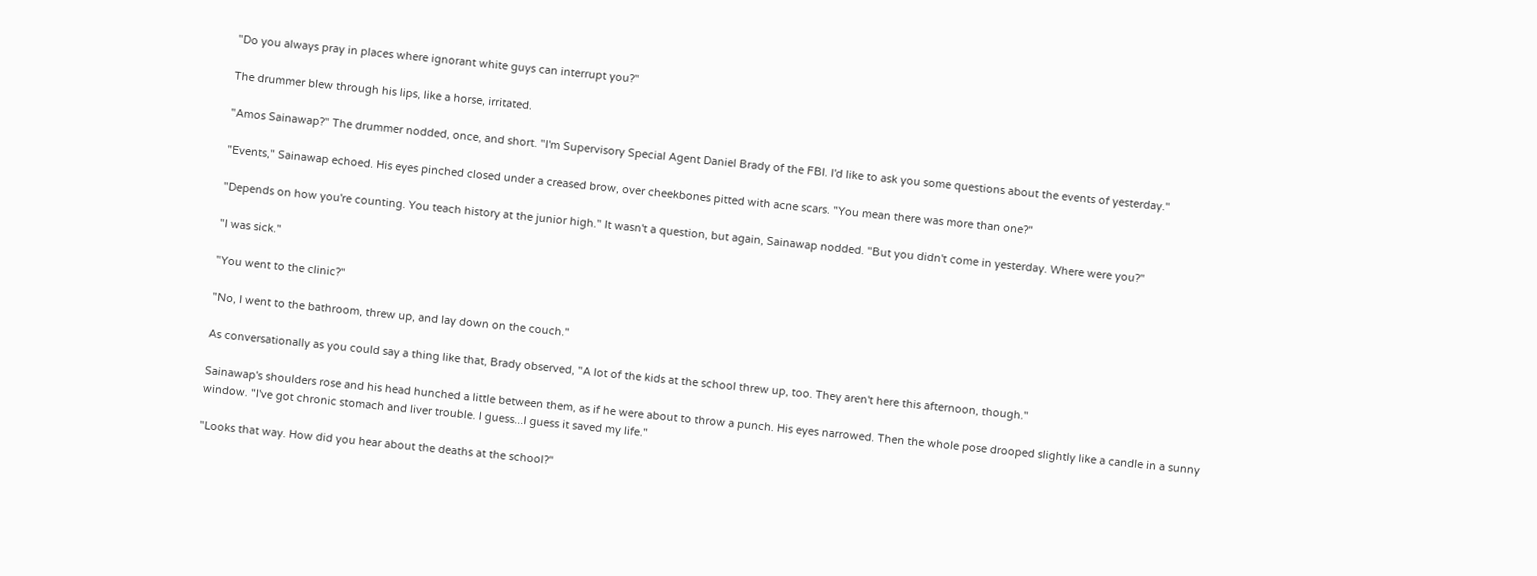"Do you always pray in places where ignorant white guys can interrupt you?"

The drummer blew through his lips, like a horse, irritated.

"Amos Sainawap?" The drummer nodded, once, and short. "I'm Supervisory Special Agent Daniel Brady of the FBI. I'd like to ask you some questions about the events of yesterday."

"Events," Sainawap echoed. His eyes pinched closed under a creased brow, over cheekbones pitted with acne scars. "You mean there was more than one?"

"Depends on how you're counting. You teach history at the junior high." It wasn't a question, but again, Sainawap nodded. "But you didn't come in yesterday. Where were you?"

"I was sick."

"You went to the clinic?"

"No, I went to the bathroom, threw up, and lay down on the couch."

As conversationally as you could say a thing like that, Brady observed, "A lot of the kids at the school threw up, too. They aren't here this afternoon, though."

Sainawap's shoulders rose and his head hunched a little between them, as if he were about to throw a punch. His eyes narrowed. Then the whole pose drooped slightly like a candle in a sunny window. "I've got chronic stomach and liver trouble. I guess...I guess it saved my life."

"Looks that way. How did you hear about the deaths at the school?"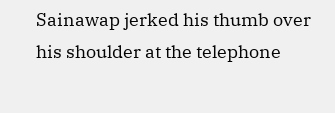Sainawap jerked his thumb over his shoulder at the telephone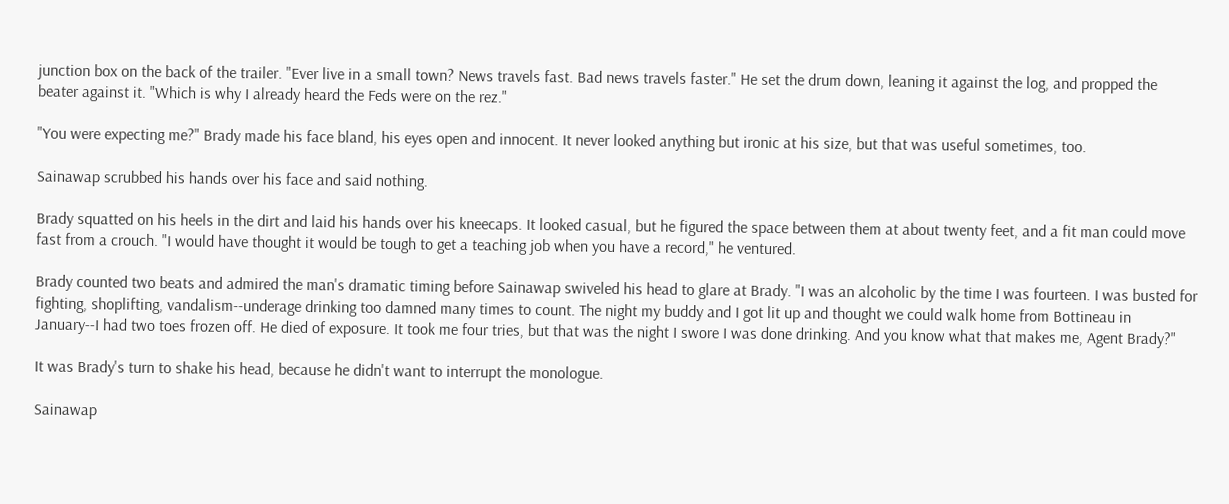junction box on the back of the trailer. "Ever live in a small town? News travels fast. Bad news travels faster." He set the drum down, leaning it against the log, and propped the beater against it. "Which is why I already heard the Feds were on the rez."

"You were expecting me?" Brady made his face bland, his eyes open and innocent. It never looked anything but ironic at his size, but that was useful sometimes, too.

Sainawap scrubbed his hands over his face and said nothing.

Brady squatted on his heels in the dirt and laid his hands over his kneecaps. It looked casual, but he figured the space between them at about twenty feet, and a fit man could move fast from a crouch. "I would have thought it would be tough to get a teaching job when you have a record," he ventured.

Brady counted two beats and admired the man's dramatic timing before Sainawap swiveled his head to glare at Brady. "I was an alcoholic by the time I was fourteen. I was busted for fighting, shoplifting, vandalism--underage drinking too damned many times to count. The night my buddy and I got lit up and thought we could walk home from Bottineau in January--I had two toes frozen off. He died of exposure. It took me four tries, but that was the night I swore I was done drinking. And you know what that makes me, Agent Brady?"

It was Brady's turn to shake his head, because he didn't want to interrupt the monologue.

Sainawap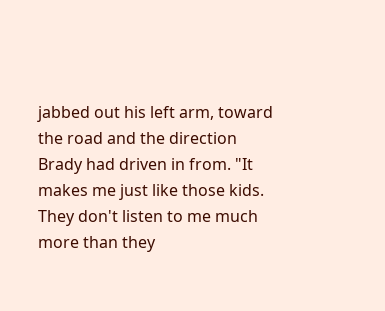jabbed out his left arm, toward the road and the direction Brady had driven in from. "It makes me just like those kids. They don't listen to me much more than they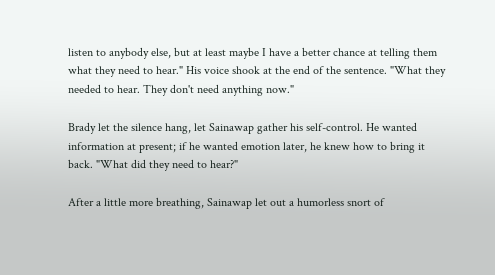listen to anybody else, but at least maybe I have a better chance at telling them what they need to hear." His voice shook at the end of the sentence. "What they needed to hear. They don't need anything now."

Brady let the silence hang, let Sainawap gather his self-control. He wanted information at present; if he wanted emotion later, he knew how to bring it back. "What did they need to hear?"

After a little more breathing, Sainawap let out a humorless snort of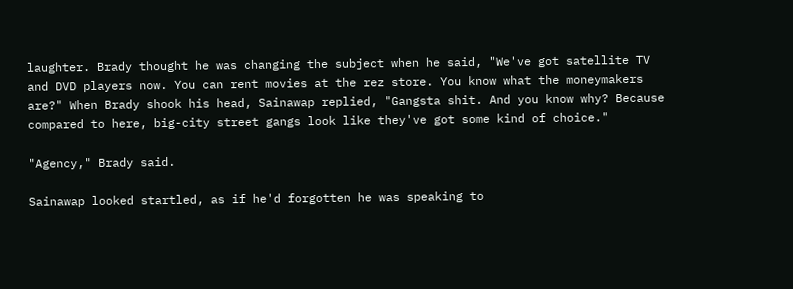laughter. Brady thought he was changing the subject when he said, "We've got satellite TV and DVD players now. You can rent movies at the rez store. You know what the moneymakers are?" When Brady shook his head, Sainawap replied, "Gangsta shit. And you know why? Because compared to here, big-city street gangs look like they've got some kind of choice."

"Agency," Brady said.

Sainawap looked startled, as if he'd forgotten he was speaking to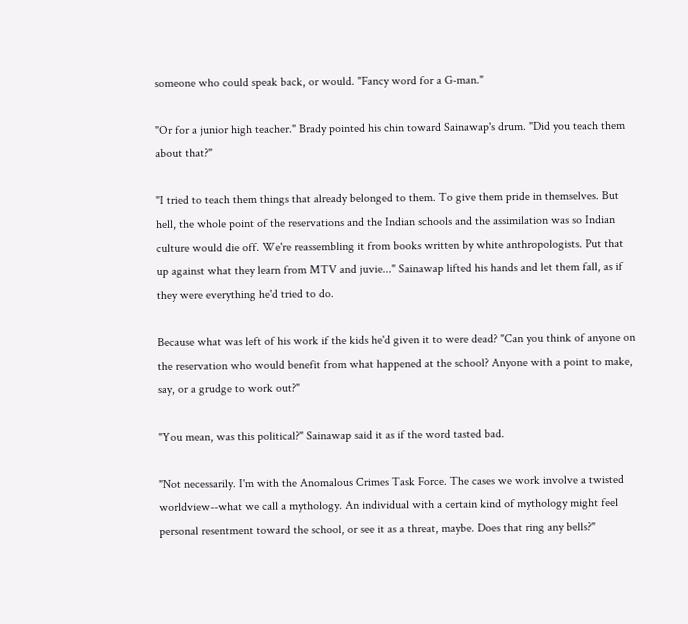someone who could speak back, or would. "Fancy word for a G-man."

"Or for a junior high teacher." Brady pointed his chin toward Sainawap's drum. "Did you teach them about that?"

"I tried to teach them things that already belonged to them. To give them pride in themselves. But hell, the whole point of the reservations and the Indian schools and the assimilation was so Indian culture would die off. We're reassembling it from books written by white anthropologists. Put that up against what they learn from MTV and juvie..." Sainawap lifted his hands and let them fall, as if they were everything he'd tried to do.

Because what was left of his work if the kids he'd given it to were dead? "Can you think of anyone on the reservation who would benefit from what happened at the school? Anyone with a point to make, say, or a grudge to work out?"

"You mean, was this political?" Sainawap said it as if the word tasted bad.

"Not necessarily. I'm with the Anomalous Crimes Task Force. The cases we work involve a twisted worldview--what we call a mythology. An individual with a certain kind of mythology might feel personal resentment toward the school, or see it as a threat, maybe. Does that ring any bells?"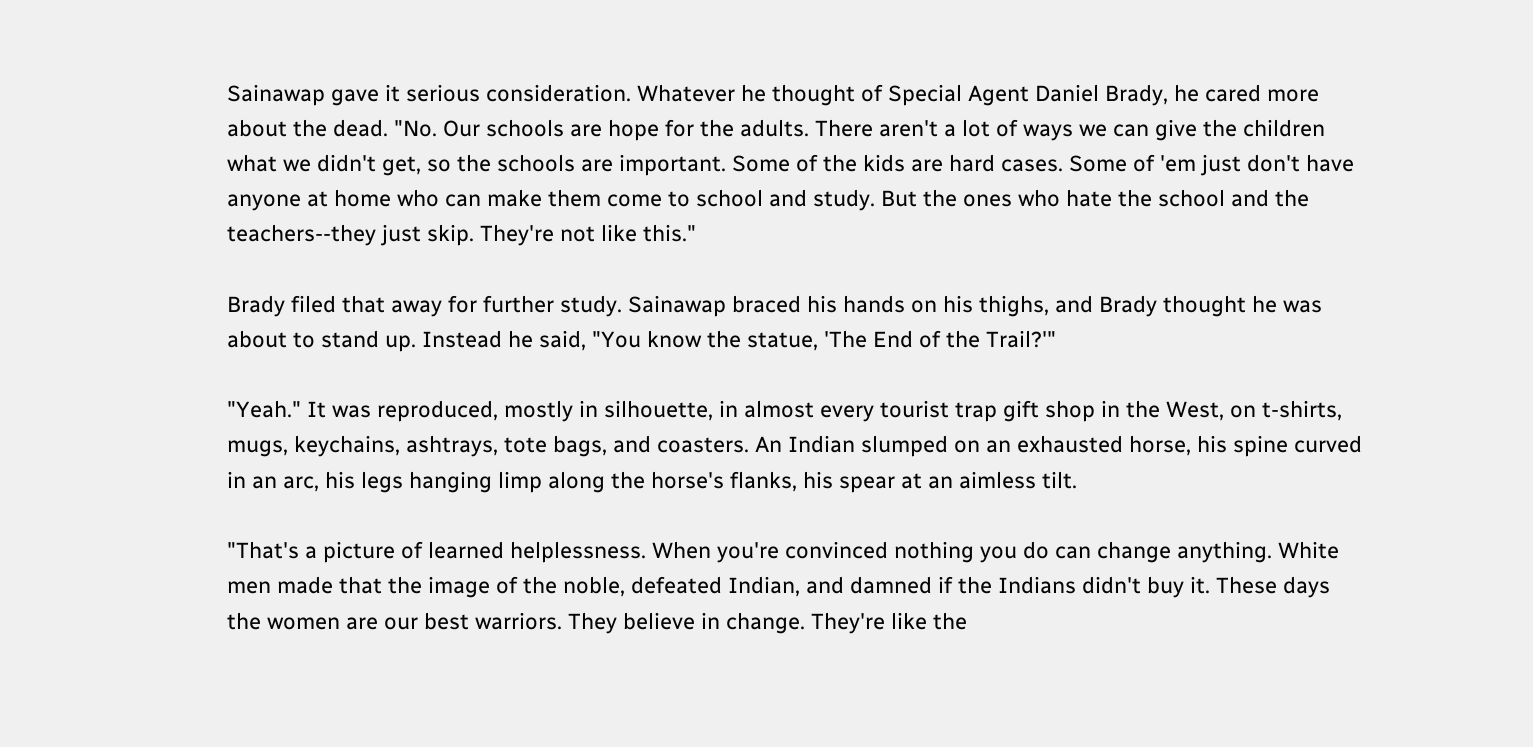Sainawap gave it serious consideration. Whatever he thought of Special Agent Daniel Brady, he cared more about the dead. "No. Our schools are hope for the adults. There aren't a lot of ways we can give the children what we didn't get, so the schools are important. Some of the kids are hard cases. Some of 'em just don't have anyone at home who can make them come to school and study. But the ones who hate the school and the teachers--they just skip. They're not like this."

Brady filed that away for further study. Sainawap braced his hands on his thighs, and Brady thought he was about to stand up. Instead he said, "You know the statue, 'The End of the Trail?'"

"Yeah." It was reproduced, mostly in silhouette, in almost every tourist trap gift shop in the West, on t-shirts, mugs, keychains, ashtrays, tote bags, and coasters. An Indian slumped on an exhausted horse, his spine curved in an arc, his legs hanging limp along the horse's flanks, his spear at an aimless tilt.

"That's a picture of learned helplessness. When you're convinced nothing you do can change anything. White men made that the image of the noble, defeated Indian, and damned if the Indians didn't buy it. These days the women are our best warriors. They believe in change. They're like the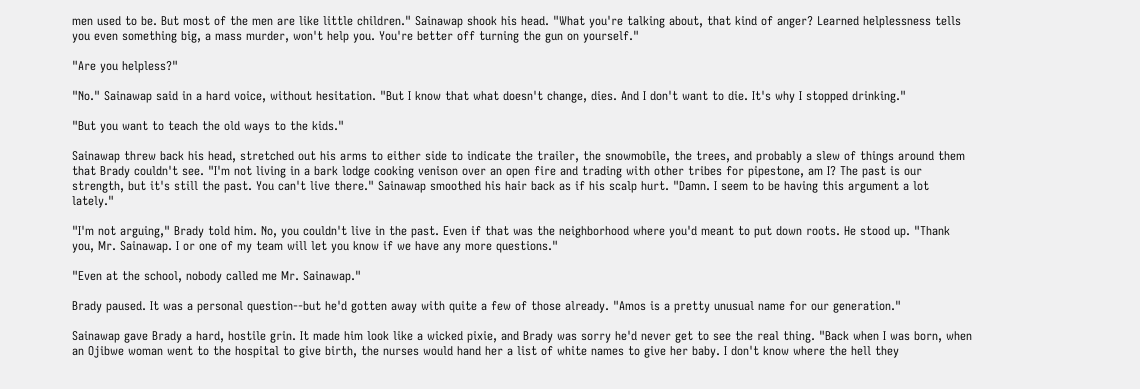men used to be. But most of the men are like little children." Sainawap shook his head. "What you're talking about, that kind of anger? Learned helplessness tells you even something big, a mass murder, won't help you. You're better off turning the gun on yourself."

"Are you helpless?"

"No." Sainawap said in a hard voice, without hesitation. "But I know that what doesn't change, dies. And I don't want to die. It's why I stopped drinking."

"But you want to teach the old ways to the kids."

Sainawap threw back his head, stretched out his arms to either side to indicate the trailer, the snowmobile, the trees, and probably a slew of things around them that Brady couldn't see. "I'm not living in a bark lodge cooking venison over an open fire and trading with other tribes for pipestone, am I? The past is our strength, but it's still the past. You can't live there." Sainawap smoothed his hair back as if his scalp hurt. "Damn. I seem to be having this argument a lot lately."

"I'm not arguing," Brady told him. No, you couldn't live in the past. Even if that was the neighborhood where you'd meant to put down roots. He stood up. "Thank you, Mr. Sainawap. I or one of my team will let you know if we have any more questions."

"Even at the school, nobody called me Mr. Sainawap."

Brady paused. It was a personal question--but he'd gotten away with quite a few of those already. "Amos is a pretty unusual name for our generation."

Sainawap gave Brady a hard, hostile grin. It made him look like a wicked pixie, and Brady was sorry he'd never get to see the real thing. "Back when I was born, when an Ojibwe woman went to the hospital to give birth, the nurses would hand her a list of white names to give her baby. I don't know where the hell they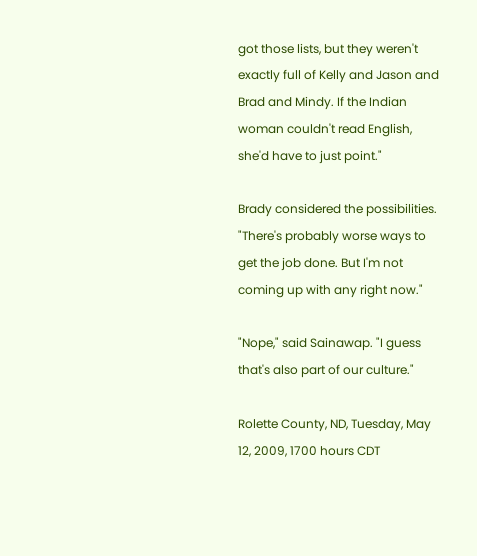got those lists, but they weren't exactly full of Kelly and Jason and Brad and Mindy. If the Indian woman couldn't read English, she'd have to just point."

Brady considered the possibilities. "There's probably worse ways to get the job done. But I'm not coming up with any right now."

"Nope," said Sainawap. "I guess that's also part of our culture."

Rolette County, ND, Tuesday, May 12, 2009, 1700 hours CDT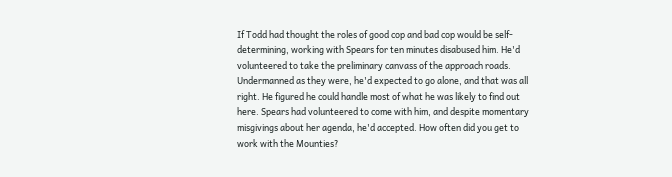If Todd had thought the roles of good cop and bad cop would be self-determining, working with Spears for ten minutes disabused him. He'd volunteered to take the preliminary canvass of the approach roads. Undermanned as they were, he'd expected to go alone, and that was all right. He figured he could handle most of what he was likely to find out here. Spears had volunteered to come with him, and despite momentary misgivings about her agenda, he'd accepted. How often did you get to work with the Mounties?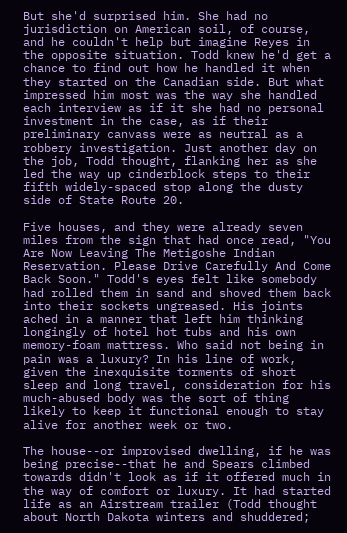But she'd surprised him. She had no jurisdiction on American soil, of course, and he couldn't help but imagine Reyes in the opposite situation. Todd knew he'd get a chance to find out how he handled it when they started on the Canadian side. But what impressed him most was the way she handled each interview as if it she had no personal investment in the case, as if their preliminary canvass were as neutral as a robbery investigation. Just another day on the job, Todd thought, flanking her as she led the way up cinderblock steps to their fifth widely-spaced stop along the dusty side of State Route 20.

Five houses, and they were already seven miles from the sign that had once read, "You Are Now Leaving The Metigoshe Indian Reservation. Please Drive Carefully And Come Back Soon." Todd's eyes felt like somebody had rolled them in sand and shoved them back into their sockets ungreased. His joints ached in a manner that left him thinking longingly of hotel hot tubs and his own memory-foam mattress. Who said not being in pain was a luxury? In his line of work, given the inexquisite torments of short sleep and long travel, consideration for his much-abused body was the sort of thing likely to keep it functional enough to stay alive for another week or two.

The house--or improvised dwelling, if he was being precise--that he and Spears climbed towards didn't look as if it offered much in the way of comfort or luxury. It had started life as an Airstream trailer (Todd thought about North Dakota winters and shuddered;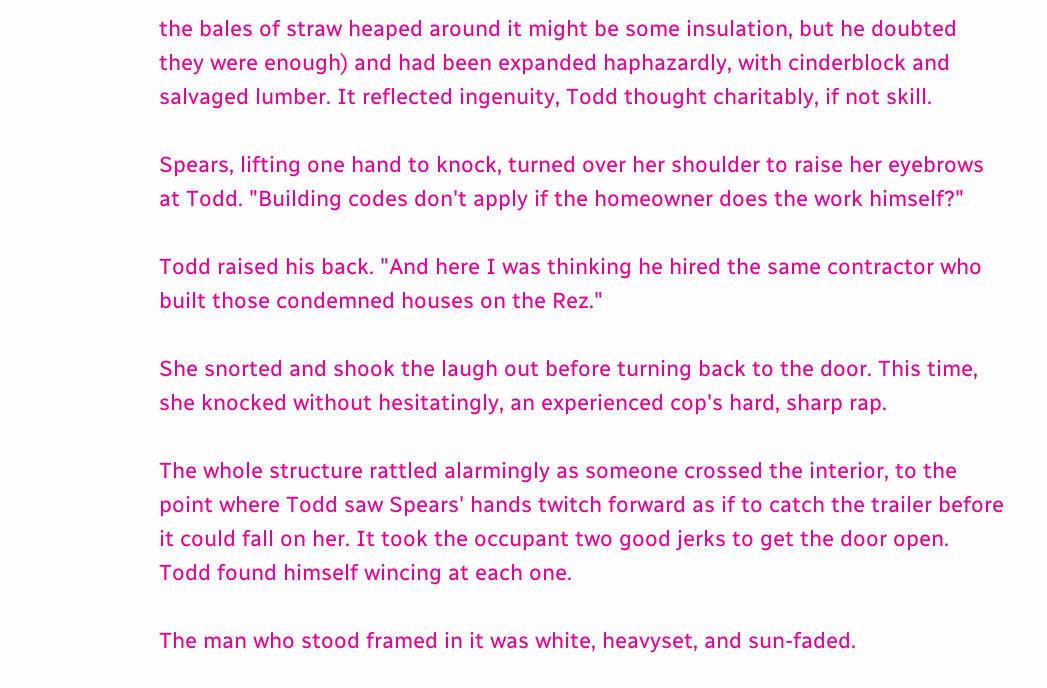the bales of straw heaped around it might be some insulation, but he doubted they were enough) and had been expanded haphazardly, with cinderblock and salvaged lumber. It reflected ingenuity, Todd thought charitably, if not skill.

Spears, lifting one hand to knock, turned over her shoulder to raise her eyebrows at Todd. "Building codes don't apply if the homeowner does the work himself?"

Todd raised his back. "And here I was thinking he hired the same contractor who built those condemned houses on the Rez."

She snorted and shook the laugh out before turning back to the door. This time, she knocked without hesitatingly, an experienced cop's hard, sharp rap.

The whole structure rattled alarmingly as someone crossed the interior, to the point where Todd saw Spears' hands twitch forward as if to catch the trailer before it could fall on her. It took the occupant two good jerks to get the door open. Todd found himself wincing at each one.

The man who stood framed in it was white, heavyset, and sun-faded.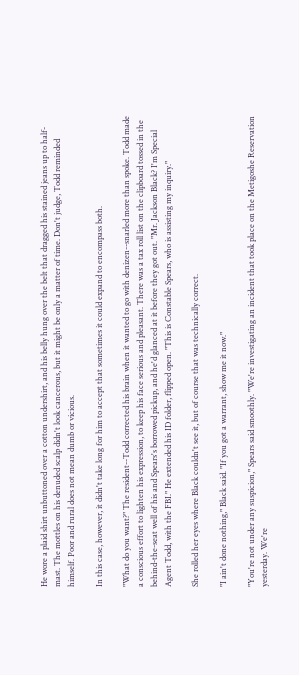He wore a plaid shirt unbuttoned over a cotton undershirt, and his belly hung over the belt that dragged his stained jeans up to half-mast. The mottles on his denuded scalp didn't look cancerous, but it might be only a matter of time. Don't judge, Todd reminded himself. Poor and rural does not mean dumb or vicious.

In this case, however, it didn't take long for him to accept that sometimes it could expand to encompass both.

"What do you want?" The resident--Todd corrected his brain when it wanted to go with denizen--snarled more than spoke. Todd made a conscious effort to lighten his expression, to keep his face serious and pleasant. There was a tax roll list on the clipboard tossed in the behind-the-seat well of his and Spears's borrowed pickup, and he'd glanced at it before they got out. "Mr. Jackson Black? I'm Special Agent Todd, with the FBI." He extended his ID folder, flipped open. "This is Constable Spears, who is assisting my inquiry."

She rolled her eyes where Black couldn't see it, but of course that was technically correct.

"I ain't done nothing," Black said. "If you got a warrant, show me it now."

"You're not under any suspicion," Spears said smoothly. "We're investigating an incident that took place on the Metigoshe Reservation yesterday. We're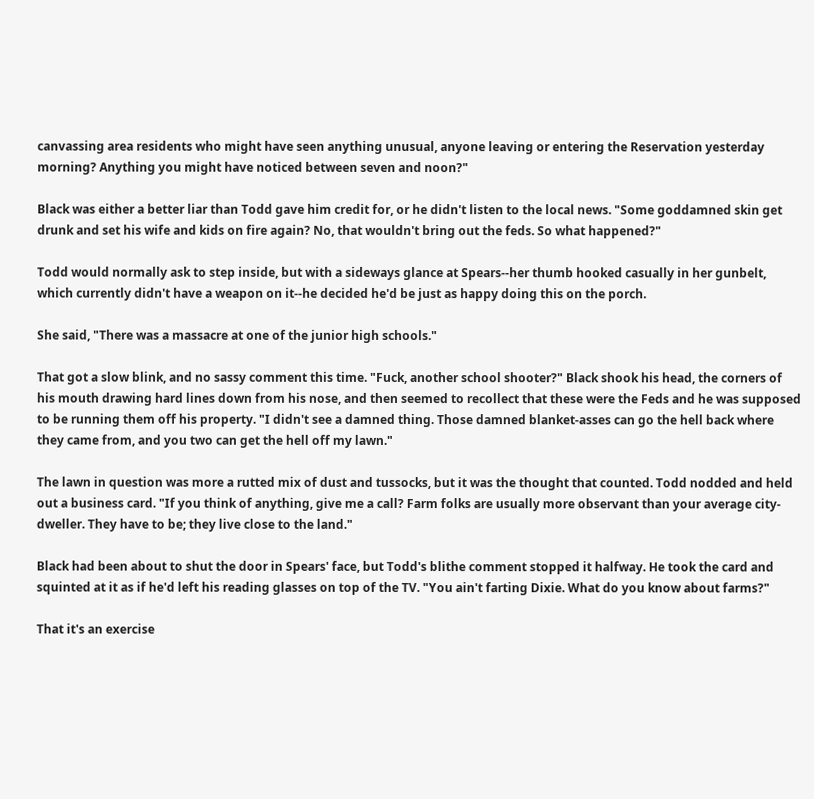canvassing area residents who might have seen anything unusual, anyone leaving or entering the Reservation yesterday morning? Anything you might have noticed between seven and noon?"

Black was either a better liar than Todd gave him credit for, or he didn't listen to the local news. "Some goddamned skin get drunk and set his wife and kids on fire again? No, that wouldn't bring out the feds. So what happened?"

Todd would normally ask to step inside, but with a sideways glance at Spears--her thumb hooked casually in her gunbelt, which currently didn't have a weapon on it--he decided he'd be just as happy doing this on the porch.

She said, "There was a massacre at one of the junior high schools."

That got a slow blink, and no sassy comment this time. "Fuck, another school shooter?" Black shook his head, the corners of his mouth drawing hard lines down from his nose, and then seemed to recollect that these were the Feds and he was supposed to be running them off his property. "I didn't see a damned thing. Those damned blanket-asses can go the hell back where they came from, and you two can get the hell off my lawn."

The lawn in question was more a rutted mix of dust and tussocks, but it was the thought that counted. Todd nodded and held out a business card. "If you think of anything, give me a call? Farm folks are usually more observant than your average city-dweller. They have to be; they live close to the land."

Black had been about to shut the door in Spears' face, but Todd's blithe comment stopped it halfway. He took the card and squinted at it as if he'd left his reading glasses on top of the TV. "You ain't farting Dixie. What do you know about farms?"

That it's an exercise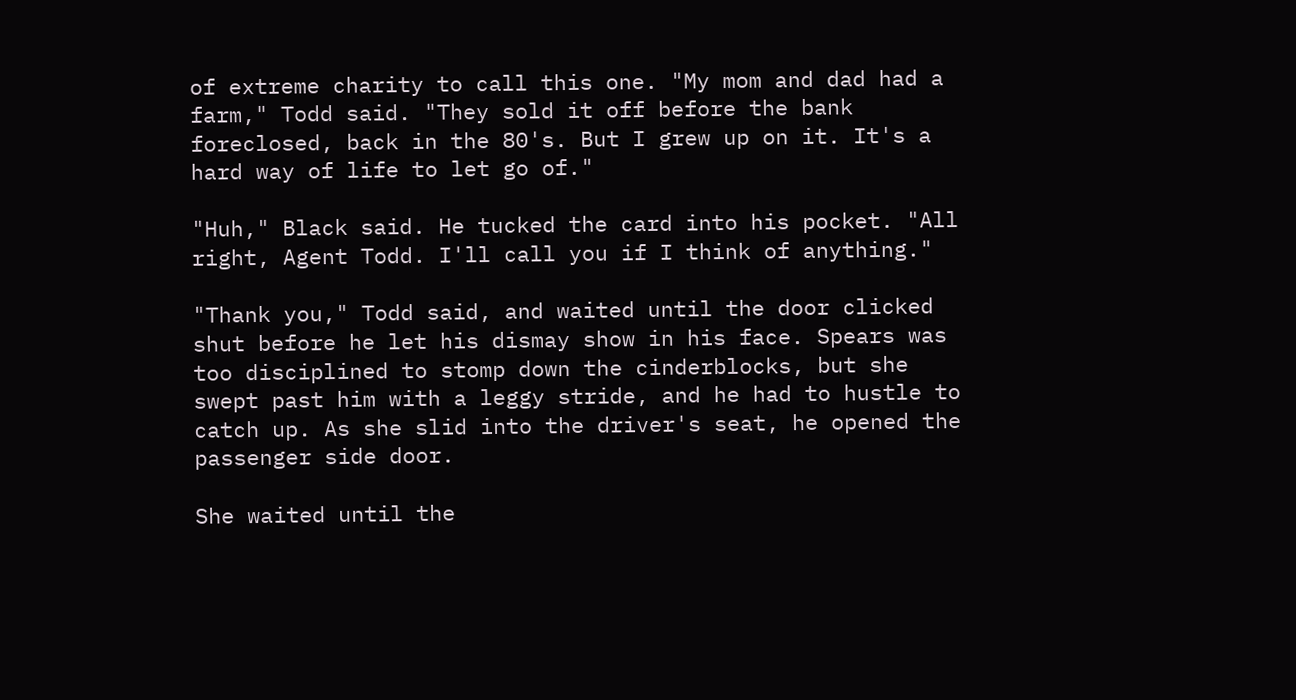of extreme charity to call this one. "My mom and dad had a farm," Todd said. "They sold it off before the bank foreclosed, back in the 80's. But I grew up on it. It's a hard way of life to let go of."

"Huh," Black said. He tucked the card into his pocket. "All right, Agent Todd. I'll call you if I think of anything."

"Thank you," Todd said, and waited until the door clicked shut before he let his dismay show in his face. Spears was too disciplined to stomp down the cinderblocks, but she swept past him with a leggy stride, and he had to hustle to catch up. As she slid into the driver's seat, he opened the passenger side door.

She waited until the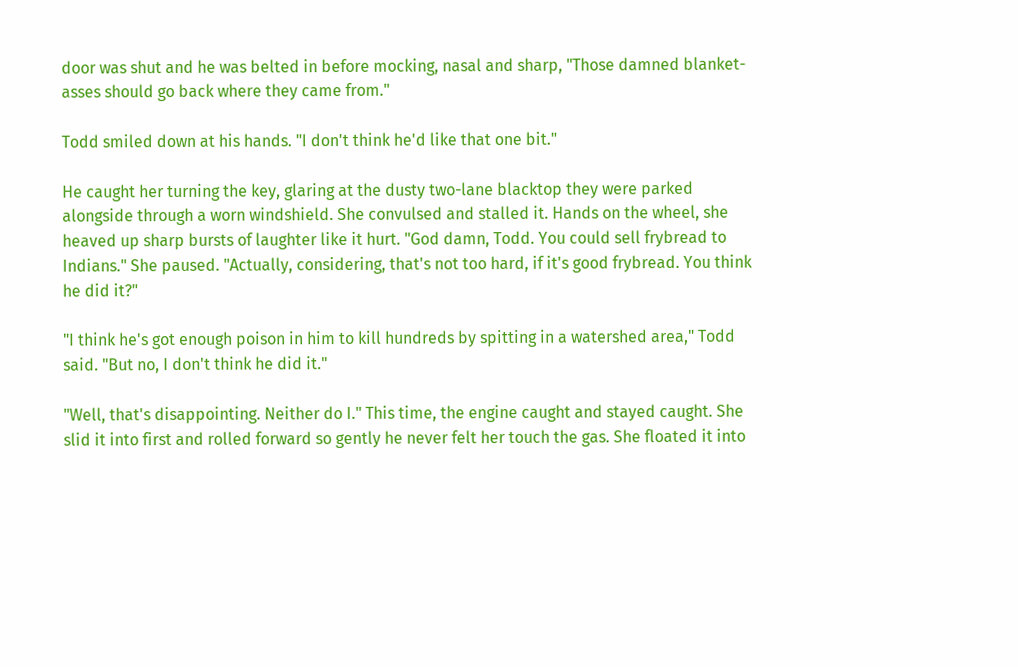door was shut and he was belted in before mocking, nasal and sharp, "Those damned blanket-asses should go back where they came from."

Todd smiled down at his hands. "I don't think he'd like that one bit."

He caught her turning the key, glaring at the dusty two-lane blacktop they were parked alongside through a worn windshield. She convulsed and stalled it. Hands on the wheel, she heaved up sharp bursts of laughter like it hurt. "God damn, Todd. You could sell frybread to Indians." She paused. "Actually, considering, that's not too hard, if it's good frybread. You think he did it?"

"I think he's got enough poison in him to kill hundreds by spitting in a watershed area," Todd said. "But no, I don't think he did it."

"Well, that's disappointing. Neither do I." This time, the engine caught and stayed caught. She slid it into first and rolled forward so gently he never felt her touch the gas. She floated it into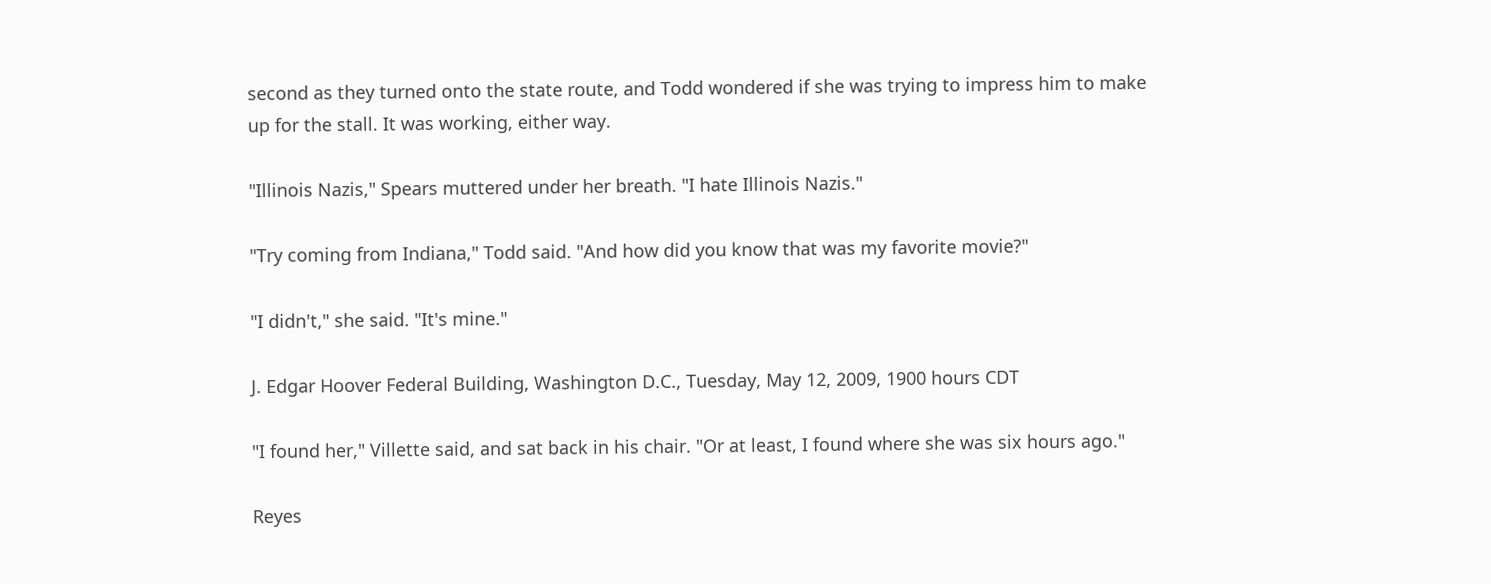second as they turned onto the state route, and Todd wondered if she was trying to impress him to make up for the stall. It was working, either way.

"Illinois Nazis," Spears muttered under her breath. "I hate Illinois Nazis."

"Try coming from Indiana," Todd said. "And how did you know that was my favorite movie?"

"I didn't," she said. "It's mine."

J. Edgar Hoover Federal Building, Washington D.C., Tuesday, May 12, 2009, 1900 hours CDT

"I found her," Villette said, and sat back in his chair. "Or at least, I found where she was six hours ago."

Reyes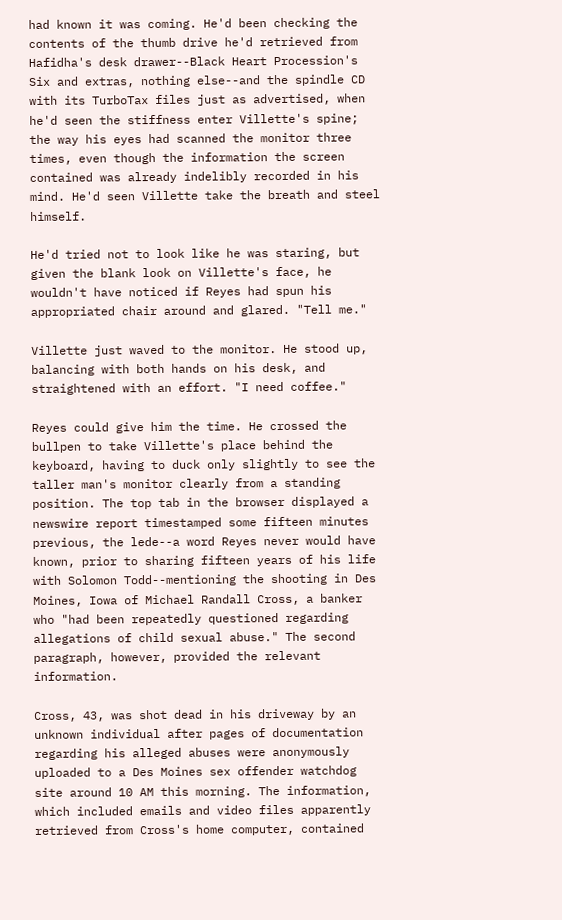had known it was coming. He'd been checking the contents of the thumb drive he'd retrieved from Hafidha's desk drawer--Black Heart Procession's Six and extras, nothing else--and the spindle CD with its TurboTax files just as advertised, when he'd seen the stiffness enter Villette's spine; the way his eyes had scanned the monitor three times, even though the information the screen contained was already indelibly recorded in his mind. He'd seen Villette take the breath and steel himself.

He'd tried not to look like he was staring, but given the blank look on Villette's face, he wouldn't have noticed if Reyes had spun his appropriated chair around and glared. "Tell me."

Villette just waved to the monitor. He stood up, balancing with both hands on his desk, and straightened with an effort. "I need coffee."

Reyes could give him the time. He crossed the bullpen to take Villette's place behind the keyboard, having to duck only slightly to see the taller man's monitor clearly from a standing position. The top tab in the browser displayed a newswire report timestamped some fifteen minutes previous, the lede--a word Reyes never would have known, prior to sharing fifteen years of his life with Solomon Todd--mentioning the shooting in Des Moines, Iowa of Michael Randall Cross, a banker who "had been repeatedly questioned regarding allegations of child sexual abuse." The second paragraph, however, provided the relevant information.

Cross, 43, was shot dead in his driveway by an unknown individual after pages of documentation regarding his alleged abuses were anonymously uploaded to a Des Moines sex offender watchdog site around 10 AM this morning. The information, which included emails and video files apparently retrieved from Cross's home computer, contained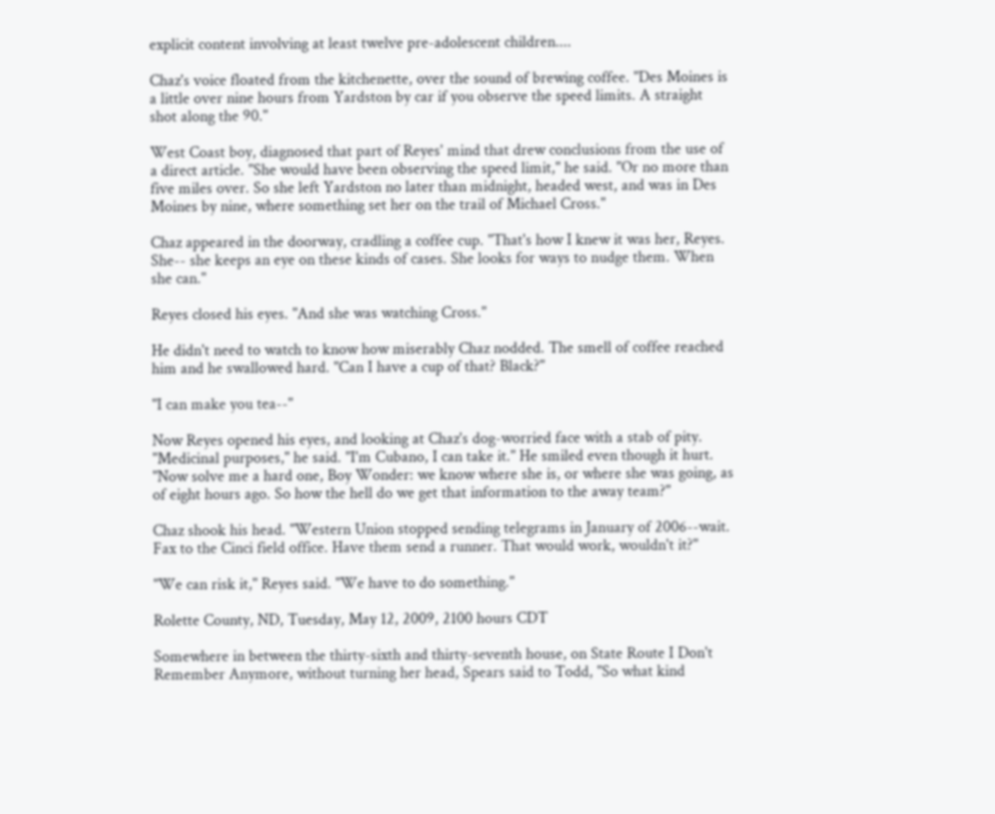explicit content involving at least twelve pre-adolescent children....

Chaz's voice floated from the kitchenette, over the sound of brewing coffee. "Des Moines is a little over nine hours from Yardston by car if you observe the speed limits. A straight shot along the 90."

West Coast boy, diagnosed that part of Reyes' mind that drew conclusions from the use of a direct article. "She would have been observing the speed limit," he said. "Or no more than five miles over. So she left Yardston no later than midnight, headed west, and was in Des Moines by nine, where something set her on the trail of Michael Cross."

Chaz appeared in the doorway, cradling a coffee cup. "That's how I knew it was her, Reyes. She-- she keeps an eye on these kinds of cases. She looks for ways to nudge them. When she can."

Reyes closed his eyes. "And she was watching Cross."

He didn't need to watch to know how miserably Chaz nodded. The smell of coffee reached him and he swallowed hard. "Can I have a cup of that? Black?"

"I can make you tea--"

Now Reyes opened his eyes, and looking at Chaz's dog-worried face with a stab of pity. "Medicinal purposes," he said. "I'm Cubano, I can take it." He smiled even though it hurt. "Now solve me a hard one, Boy Wonder: we know where she is, or where she was going, as of eight hours ago. So how the hell do we get that information to the away team?"

Chaz shook his head. "Western Union stopped sending telegrams in January of 2006--wait. Fax to the Cinci field office. Have them send a runner. That would work, wouldn't it?"

"We can risk it," Reyes said. "We have to do something."

Rolette County, ND, Tuesday, May 12, 2009, 2100 hours CDT

Somewhere in between the thirty-sixth and thirty-seventh house, on State Route I Don't Remember Anymore, without turning her head, Spears said to Todd, "So what kind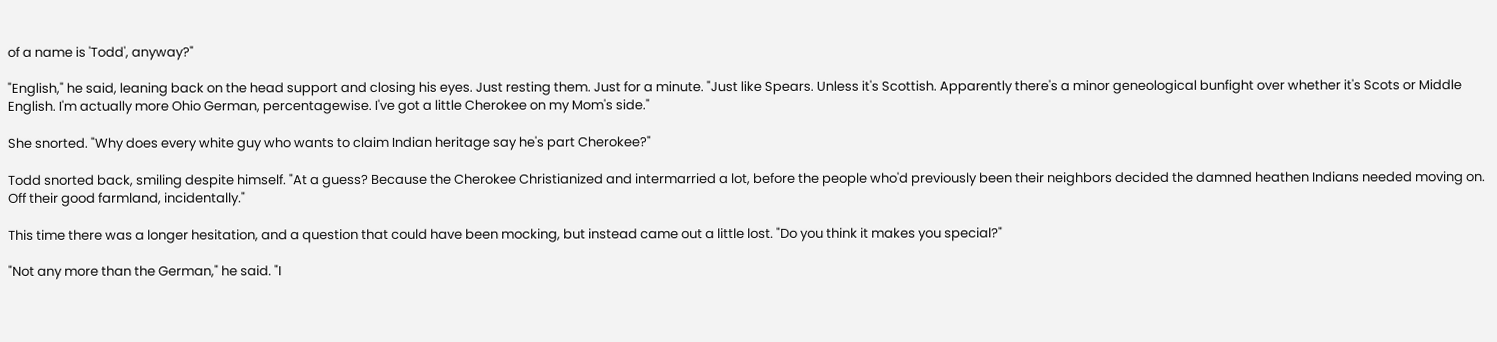of a name is 'Todd', anyway?"

"English," he said, leaning back on the head support and closing his eyes. Just resting them. Just for a minute. "Just like Spears. Unless it's Scottish. Apparently there's a minor geneological bunfight over whether it's Scots or Middle English. I'm actually more Ohio German, percentagewise. I've got a little Cherokee on my Mom's side."

She snorted. "Why does every white guy who wants to claim Indian heritage say he's part Cherokee?"

Todd snorted back, smiling despite himself. "At a guess? Because the Cherokee Christianized and intermarried a lot, before the people who'd previously been their neighbors decided the damned heathen Indians needed moving on. Off their good farmland, incidentally."

This time there was a longer hesitation, and a question that could have been mocking, but instead came out a little lost. "Do you think it makes you special?"

"Not any more than the German," he said. "I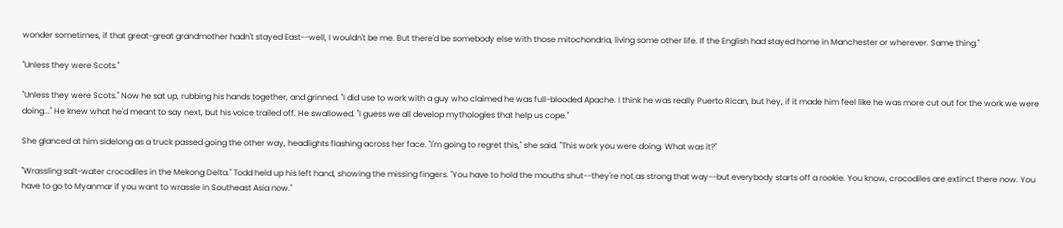wonder sometimes, if that great-great grandmother hadn't stayed East--well, I wouldn't be me. But there'd be somebody else with those mitochondria, living some other life. If the English had stayed home in Manchester or wherever. Same thing."

"Unless they were Scots."

"Unless they were Scots." Now he sat up, rubbing his hands together, and grinned. "I did use to work with a guy who claimed he was full-blooded Apache. I think he was really Puerto Rican, but hey, if it made him feel like he was more cut out for the work we were doing..." He knew what he'd meant to say next, but his voice trailed off. He swallowed. "I guess we all develop mythologies that help us cope."

She glanced at him sidelong as a truck passed going the other way, headlights flashing across her face. "I'm going to regret this," she said. "This work you were doing. What was it?"

"Wrassling salt-water crocodiles in the Mekong Delta." Todd held up his left hand, showing the missing fingers. "You have to hold the mouths shut--they're not as strong that way--but everybody starts off a rookie. You know, crocodiles are extinct there now. You have to go to Myanmar if you want to wrassle in Southeast Asia now."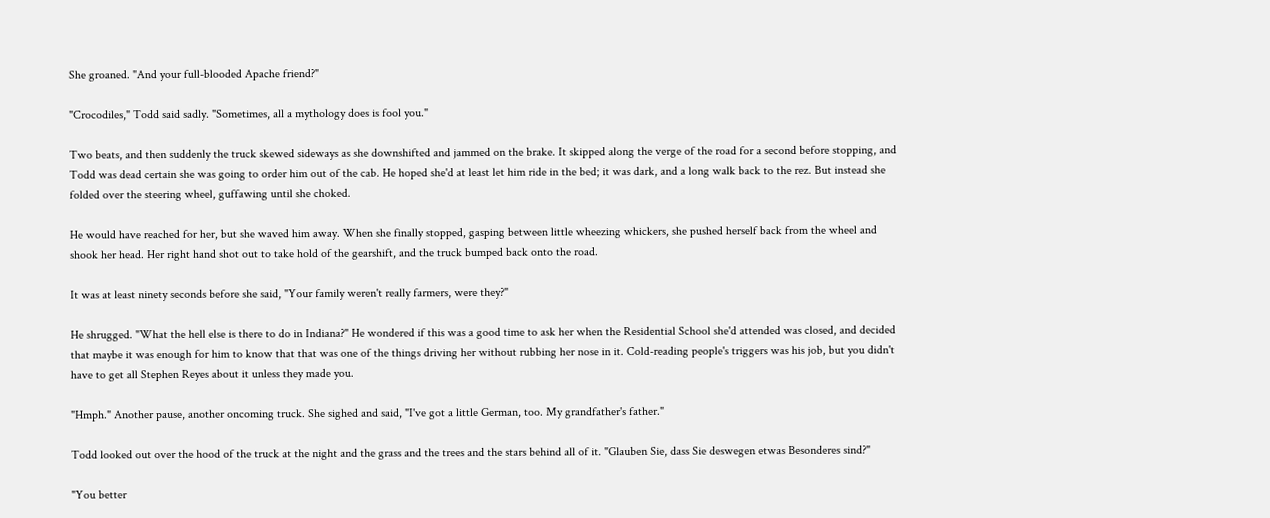She groaned. "And your full-blooded Apache friend?"

"Crocodiles," Todd said sadly. "Sometimes, all a mythology does is fool you."

Two beats, and then suddenly the truck skewed sideways as she downshifted and jammed on the brake. It skipped along the verge of the road for a second before stopping, and Todd was dead certain she was going to order him out of the cab. He hoped she'd at least let him ride in the bed; it was dark, and a long walk back to the rez. But instead she folded over the steering wheel, guffawing until she choked.

He would have reached for her, but she waved him away. When she finally stopped, gasping between little wheezing whickers, she pushed herself back from the wheel and shook her head. Her right hand shot out to take hold of the gearshift, and the truck bumped back onto the road.

It was at least ninety seconds before she said, "Your family weren't really farmers, were they?"

He shrugged. "What the hell else is there to do in Indiana?" He wondered if this was a good time to ask her when the Residential School she'd attended was closed, and decided that maybe it was enough for him to know that that was one of the things driving her without rubbing her nose in it. Cold-reading people's triggers was his job, but you didn't have to get all Stephen Reyes about it unless they made you.

"Hmph." Another pause, another oncoming truck. She sighed and said, "I've got a little German, too. My grandfather's father."

Todd looked out over the hood of the truck at the night and the grass and the trees and the stars behind all of it. "Glauben Sie, dass Sie deswegen etwas Besonderes sind?"

"You better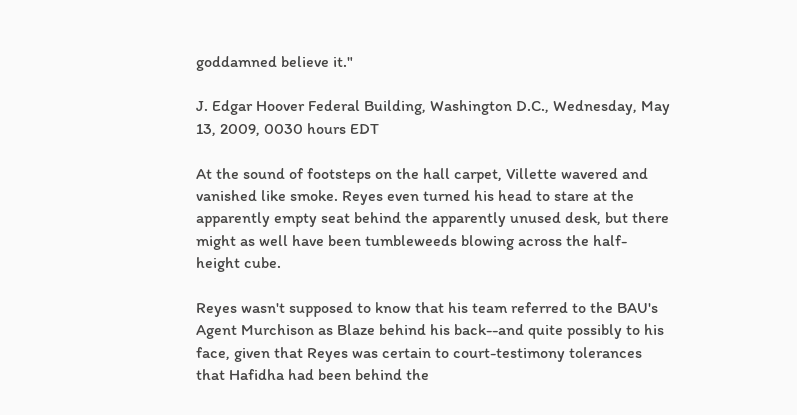goddamned believe it."

J. Edgar Hoover Federal Building, Washington D.C., Wednesday, May 13, 2009, 0030 hours EDT

At the sound of footsteps on the hall carpet, Villette wavered and vanished like smoke. Reyes even turned his head to stare at the apparently empty seat behind the apparently unused desk, but there might as well have been tumbleweeds blowing across the half-height cube.

Reyes wasn't supposed to know that his team referred to the BAU's Agent Murchison as Blaze behind his back--and quite possibly to his face, given that Reyes was certain to court-testimony tolerances that Hafidha had been behind the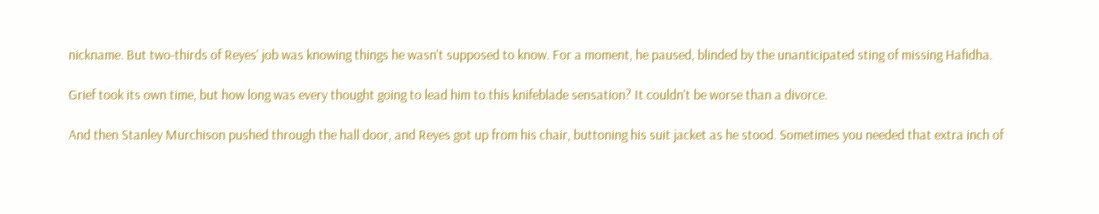nickname. But two-thirds of Reyes' job was knowing things he wasn't supposed to know. For a moment, he paused, blinded by the unanticipated sting of missing Hafidha.

Grief took its own time, but how long was every thought going to lead him to this knifeblade sensation? It couldn't be worse than a divorce.

And then Stanley Murchison pushed through the hall door, and Reyes got up from his chair, buttoning his suit jacket as he stood. Sometimes you needed that extra inch of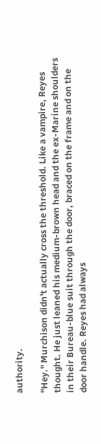authority.

"Hey." Murchison didn't actually cross the threshold. Like a vampire, Reyes thought. He just leaned his medium-brown head and the ex-Marine shoulders in their Bureau-blue suit through the door, braced on the frame and on the door handle. Reyes had always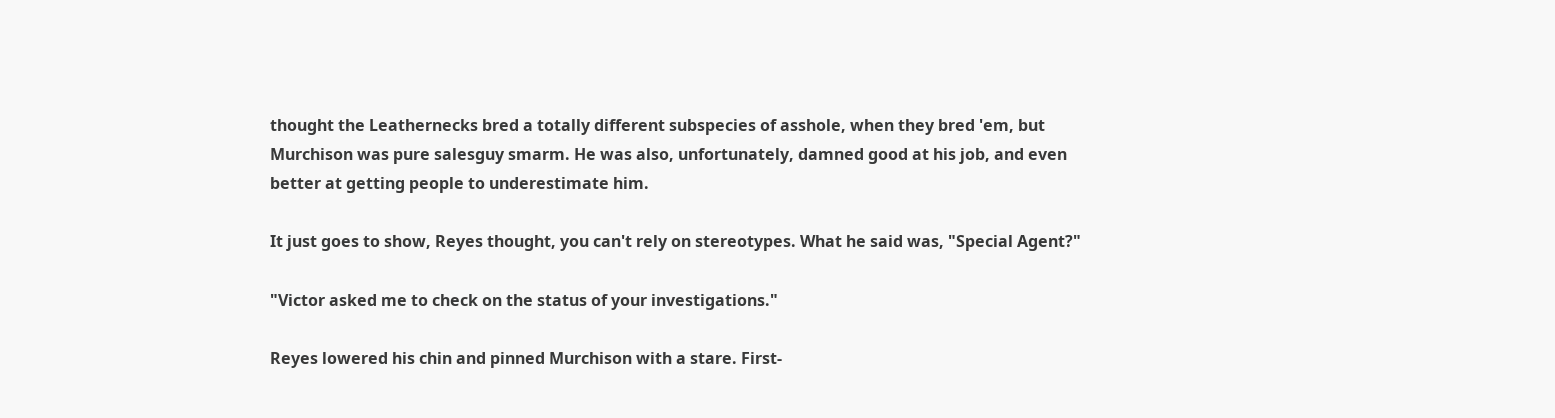thought the Leathernecks bred a totally different subspecies of asshole, when they bred 'em, but Murchison was pure salesguy smarm. He was also, unfortunately, damned good at his job, and even better at getting people to underestimate him.

It just goes to show, Reyes thought, you can't rely on stereotypes. What he said was, "Special Agent?"

"Victor asked me to check on the status of your investigations."

Reyes lowered his chin and pinned Murchison with a stare. First-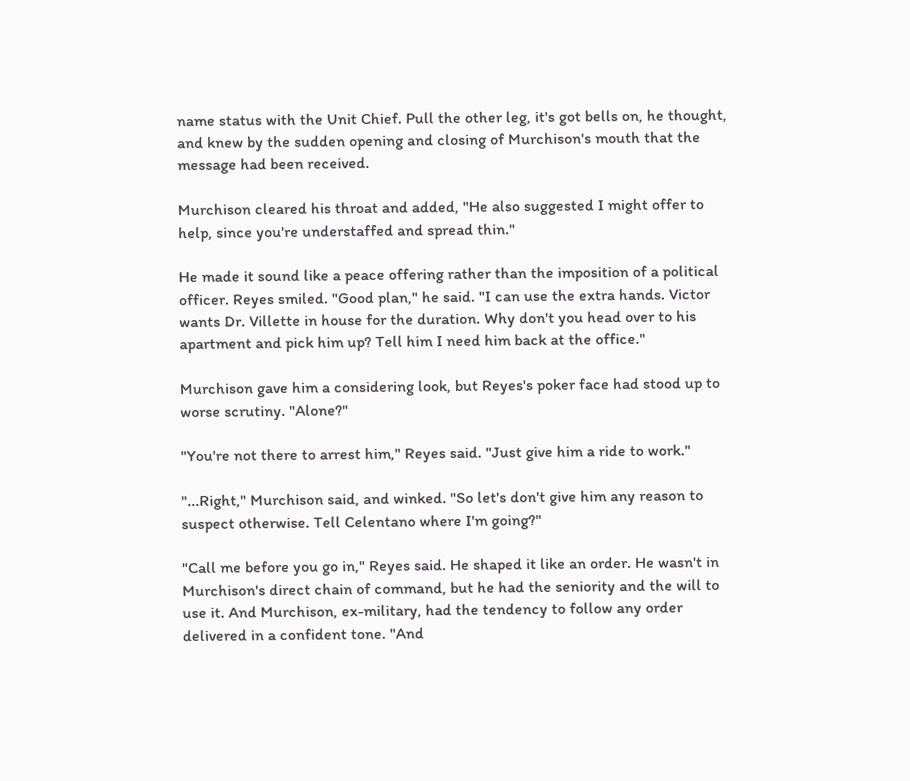name status with the Unit Chief. Pull the other leg, it's got bells on, he thought, and knew by the sudden opening and closing of Murchison's mouth that the message had been received.

Murchison cleared his throat and added, "He also suggested I might offer to help, since you're understaffed and spread thin."

He made it sound like a peace offering rather than the imposition of a political officer. Reyes smiled. "Good plan," he said. "I can use the extra hands. Victor wants Dr. Villette in house for the duration. Why don't you head over to his apartment and pick him up? Tell him I need him back at the office."

Murchison gave him a considering look, but Reyes's poker face had stood up to worse scrutiny. "Alone?"

"You're not there to arrest him," Reyes said. "Just give him a ride to work."

"...Right," Murchison said, and winked. "So let's don't give him any reason to suspect otherwise. Tell Celentano where I'm going?"

"Call me before you go in," Reyes said. He shaped it like an order. He wasn't in Murchison's direct chain of command, but he had the seniority and the will to use it. And Murchison, ex-military, had the tendency to follow any order delivered in a confident tone. "And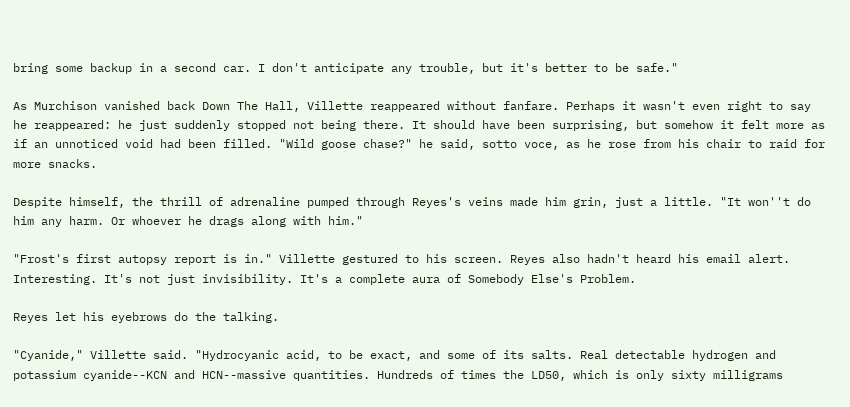bring some backup in a second car. I don't anticipate any trouble, but it's better to be safe."

As Murchison vanished back Down The Hall, Villette reappeared without fanfare. Perhaps it wasn't even right to say he reappeared: he just suddenly stopped not being there. It should have been surprising, but somehow it felt more as if an unnoticed void had been filled. "Wild goose chase?" he said, sotto voce, as he rose from his chair to raid for more snacks.

Despite himself, the thrill of adrenaline pumped through Reyes's veins made him grin, just a little. "It won''t do him any harm. Or whoever he drags along with him."

"Frost's first autopsy report is in." Villette gestured to his screen. Reyes also hadn't heard his email alert. Interesting. It's not just invisibility. It's a complete aura of Somebody Else's Problem.

Reyes let his eyebrows do the talking.

"Cyanide," Villette said. "Hydrocyanic acid, to be exact, and some of its salts. Real detectable hydrogen and potassium cyanide--KCN and HCN--massive quantities. Hundreds of times the LD50, which is only sixty milligrams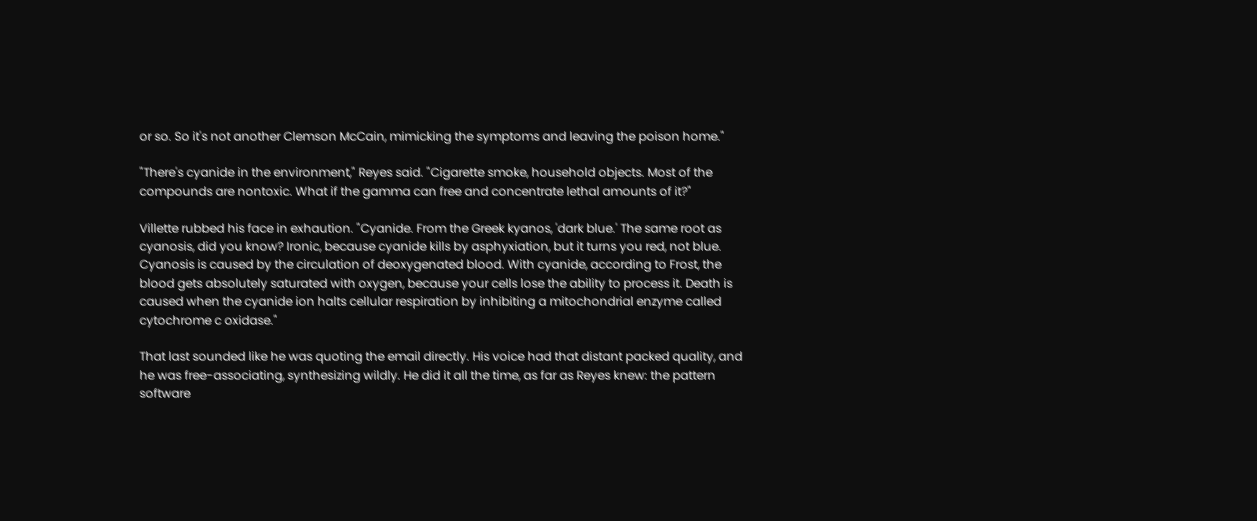or so. So it's not another Clemson McCain, mimicking the symptoms and leaving the poison home."

"There's cyanide in the environment," Reyes said. "Cigarette smoke, household objects. Most of the compounds are nontoxic. What if the gamma can free and concentrate lethal amounts of it?"

Villette rubbed his face in exhaution. "Cyanide. From the Greek kyanos, 'dark blue.' The same root as cyanosis, did you know? Ironic, because cyanide kills by asphyxiation, but it turns you red, not blue. Cyanosis is caused by the circulation of deoxygenated blood. With cyanide, according to Frost, the blood gets absolutely saturated with oxygen, because your cells lose the ability to process it. Death is caused when the cyanide ion halts cellular respiration by inhibiting a mitochondrial enzyme called cytochrome c oxidase."

That last sounded like he was quoting the email directly. His voice had that distant packed quality, and he was free-associating, synthesizing wildly. He did it all the time, as far as Reyes knew: the pattern software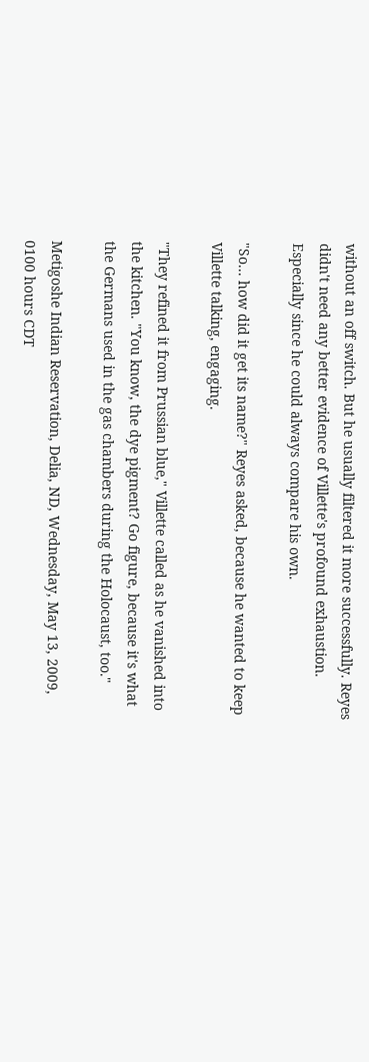without an off switch. But he usually filtered it more successfully. Reyes didn't need any better evidence of Villette's profound exhaustion. Especially since he could always compare his own.

"So... how did it get its name?" Reyes asked, because he wanted to keep Villette talking, engaging.

"They refined it from Prussian blue," Villette called as he vanished into the kitchen. "You know, the dye pigment? Go figure, because it's what the Germans used in the gas chambers during the Holocaust, too."

Metigoshe Indian Reservation, Delia, ND, Wednesday, May 13, 2009, 0100 hours CDT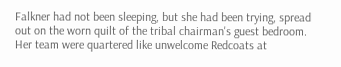Falkner had not been sleeping, but she had been trying, spread out on the worn quilt of the tribal chairman's guest bedroom. Her team were quartered like unwelcome Redcoats at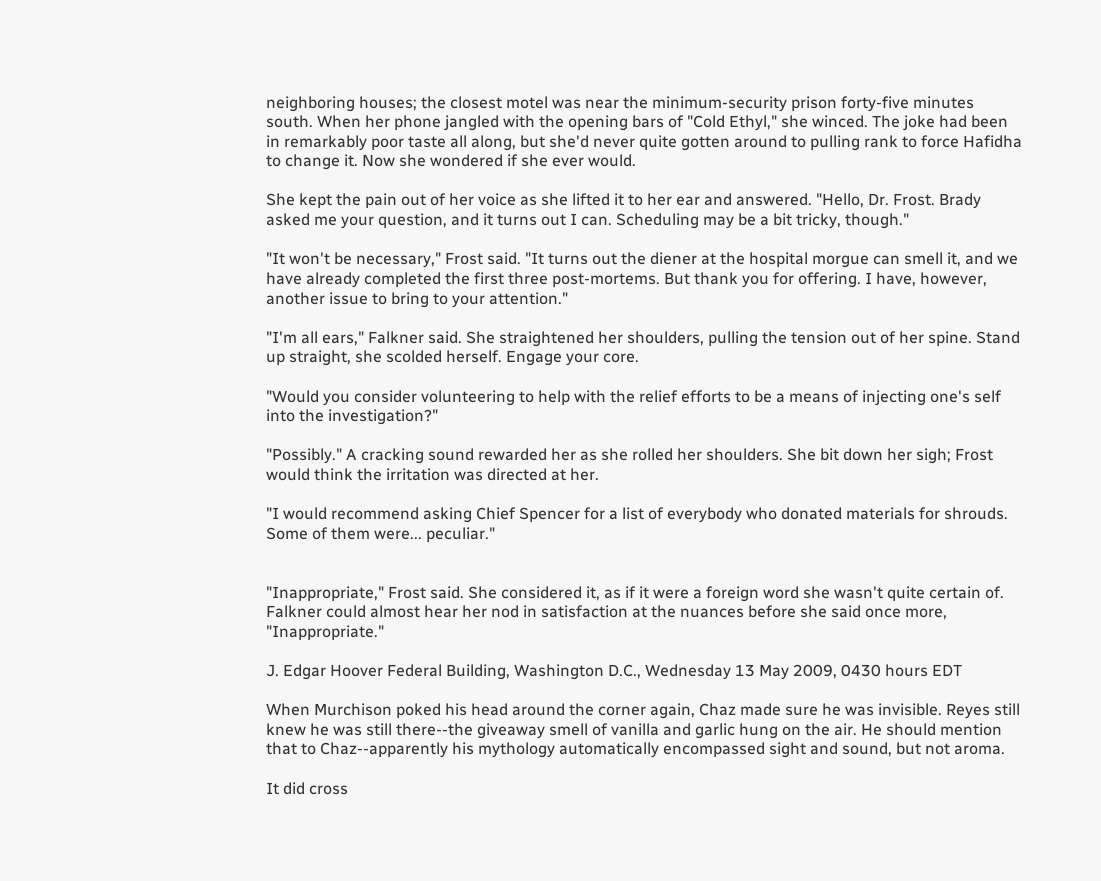neighboring houses; the closest motel was near the minimum-security prison forty-five minutes south. When her phone jangled with the opening bars of "Cold Ethyl," she winced. The joke had been in remarkably poor taste all along, but she'd never quite gotten around to pulling rank to force Hafidha to change it. Now she wondered if she ever would.

She kept the pain out of her voice as she lifted it to her ear and answered. "Hello, Dr. Frost. Brady asked me your question, and it turns out I can. Scheduling may be a bit tricky, though."

"It won't be necessary," Frost said. "It turns out the diener at the hospital morgue can smell it, and we have already completed the first three post-mortems. But thank you for offering. I have, however, another issue to bring to your attention."

"I'm all ears," Falkner said. She straightened her shoulders, pulling the tension out of her spine. Stand up straight, she scolded herself. Engage your core.

"Would you consider volunteering to help with the relief efforts to be a means of injecting one's self into the investigation?"

"Possibly." A cracking sound rewarded her as she rolled her shoulders. She bit down her sigh; Frost would think the irritation was directed at her.

"I would recommend asking Chief Spencer for a list of everybody who donated materials for shrouds. Some of them were... peculiar."


"Inappropriate," Frost said. She considered it, as if it were a foreign word she wasn't quite certain of. Falkner could almost hear her nod in satisfaction at the nuances before she said once more, "Inappropriate."

J. Edgar Hoover Federal Building, Washington D.C., Wednesday 13 May 2009, 0430 hours EDT

When Murchison poked his head around the corner again, Chaz made sure he was invisible. Reyes still knew he was still there--the giveaway smell of vanilla and garlic hung on the air. He should mention that to Chaz--apparently his mythology automatically encompassed sight and sound, but not aroma.

It did cross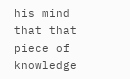his mind that that piece of knowledge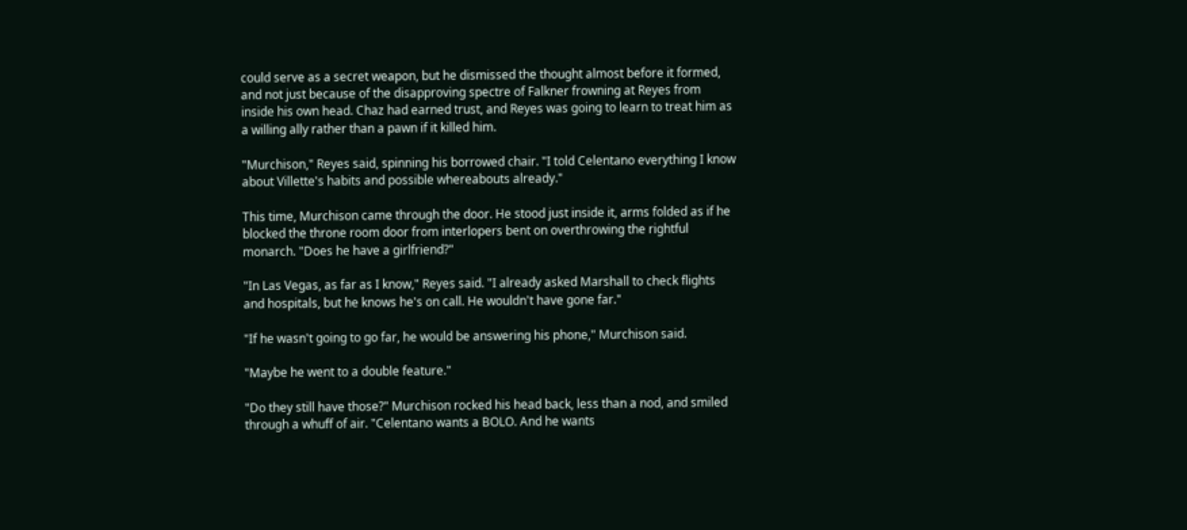could serve as a secret weapon, but he dismissed the thought almost before it formed, and not just because of the disapproving spectre of Falkner frowning at Reyes from inside his own head. Chaz had earned trust, and Reyes was going to learn to treat him as a willing ally rather than a pawn if it killed him.

"Murchison," Reyes said, spinning his borrowed chair. "I told Celentano everything I know about Villette's habits and possible whereabouts already."

This time, Murchison came through the door. He stood just inside it, arms folded as if he blocked the throne room door from interlopers bent on overthrowing the rightful monarch. "Does he have a girlfriend?"

"In Las Vegas, as far as I know," Reyes said. "I already asked Marshall to check flights and hospitals, but he knows he's on call. He wouldn't have gone far."

"If he wasn't going to go far, he would be answering his phone," Murchison said.

"Maybe he went to a double feature."

"Do they still have those?" Murchison rocked his head back, less than a nod, and smiled through a whuff of air. "Celentano wants a BOLO. And he wants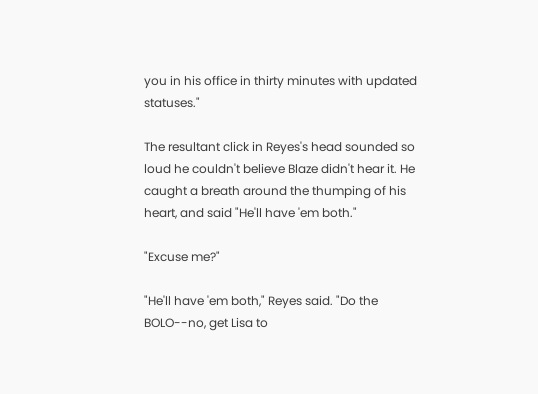you in his office in thirty minutes with updated statuses."

The resultant click in Reyes's head sounded so loud he couldn't believe Blaze didn't hear it. He caught a breath around the thumping of his heart, and said "He'll have 'em both."

"Excuse me?"

"He'll have 'em both," Reyes said. "Do the BOLO--no, get Lisa to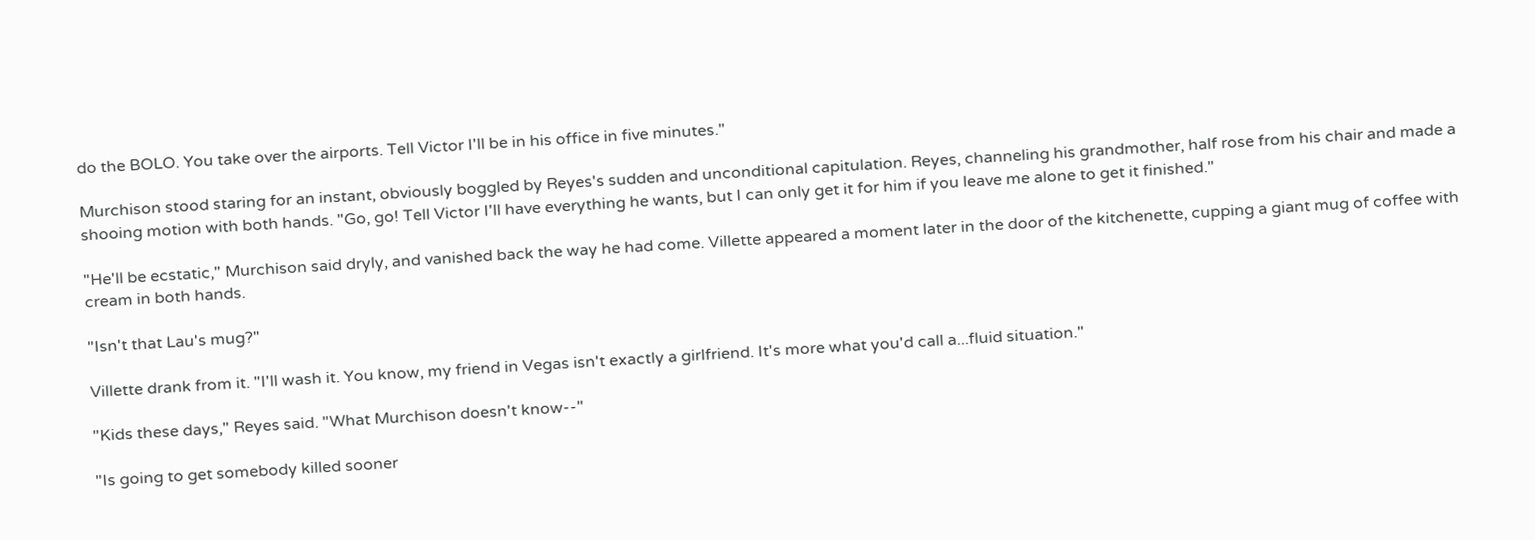do the BOLO. You take over the airports. Tell Victor I'll be in his office in five minutes."

Murchison stood staring for an instant, obviously boggled by Reyes's sudden and unconditional capitulation. Reyes, channeling his grandmother, half rose from his chair and made a shooing motion with both hands. "Go, go! Tell Victor I'll have everything he wants, but I can only get it for him if you leave me alone to get it finished."

"He'll be ecstatic," Murchison said dryly, and vanished back the way he had come. Villette appeared a moment later in the door of the kitchenette, cupping a giant mug of coffee with cream in both hands.

"Isn't that Lau's mug?"

Villette drank from it. "I'll wash it. You know, my friend in Vegas isn't exactly a girlfriend. It's more what you'd call a...fluid situation."

"Kids these days," Reyes said. "What Murchison doesn't know--"

"Is going to get somebody killed sooner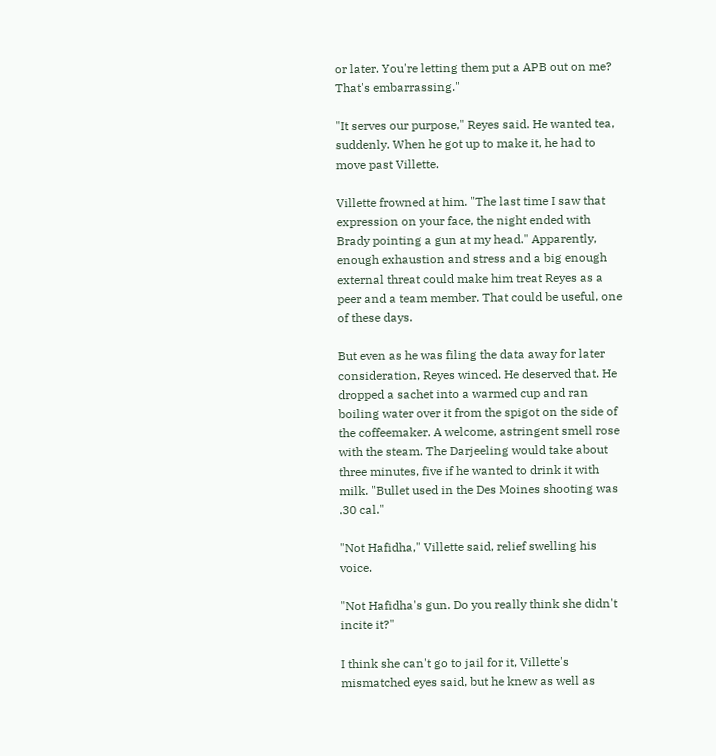or later. You're letting them put a APB out on me? That's embarrassing."

"It serves our purpose," Reyes said. He wanted tea, suddenly. When he got up to make it, he had to move past Villette.

Villette frowned at him. "The last time I saw that expression on your face, the night ended with Brady pointing a gun at my head." Apparently, enough exhaustion and stress and a big enough external threat could make him treat Reyes as a peer and a team member. That could be useful, one of these days.

But even as he was filing the data away for later consideration, Reyes winced. He deserved that. He dropped a sachet into a warmed cup and ran boiling water over it from the spigot on the side of the coffeemaker. A welcome, astringent smell rose with the steam. The Darjeeling would take about three minutes, five if he wanted to drink it with milk. "Bullet used in the Des Moines shooting was .30 cal."

"Not Hafidha," Villette said, relief swelling his voice.

"Not Hafidha's gun. Do you really think she didn't incite it?"

I think she can't go to jail for it, Villette's mismatched eyes said, but he knew as well as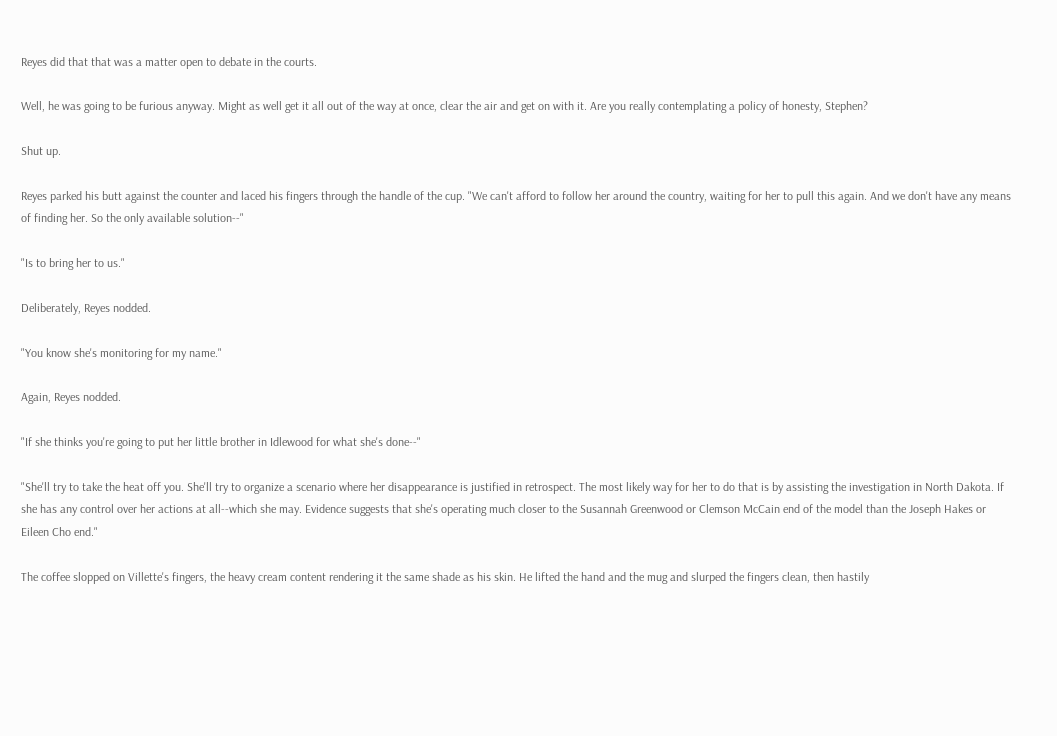Reyes did that that was a matter open to debate in the courts.

Well, he was going to be furious anyway. Might as well get it all out of the way at once, clear the air and get on with it. Are you really contemplating a policy of honesty, Stephen?

Shut up.

Reyes parked his butt against the counter and laced his fingers through the handle of the cup. "We can't afford to follow her around the country, waiting for her to pull this again. And we don't have any means of finding her. So the only available solution--"

"Is to bring her to us."

Deliberately, Reyes nodded.

"You know she's monitoring for my name."

Again, Reyes nodded.

"If she thinks you're going to put her little brother in Idlewood for what she's done--"

"She'll try to take the heat off you. She'll try to organize a scenario where her disappearance is justified in retrospect. The most likely way for her to do that is by assisting the investigation in North Dakota. If she has any control over her actions at all--which she may. Evidence suggests that she's operating much closer to the Susannah Greenwood or Clemson McCain end of the model than the Joseph Hakes or Eileen Cho end."

The coffee slopped on Villette's fingers, the heavy cream content rendering it the same shade as his skin. He lifted the hand and the mug and slurped the fingers clean, then hastily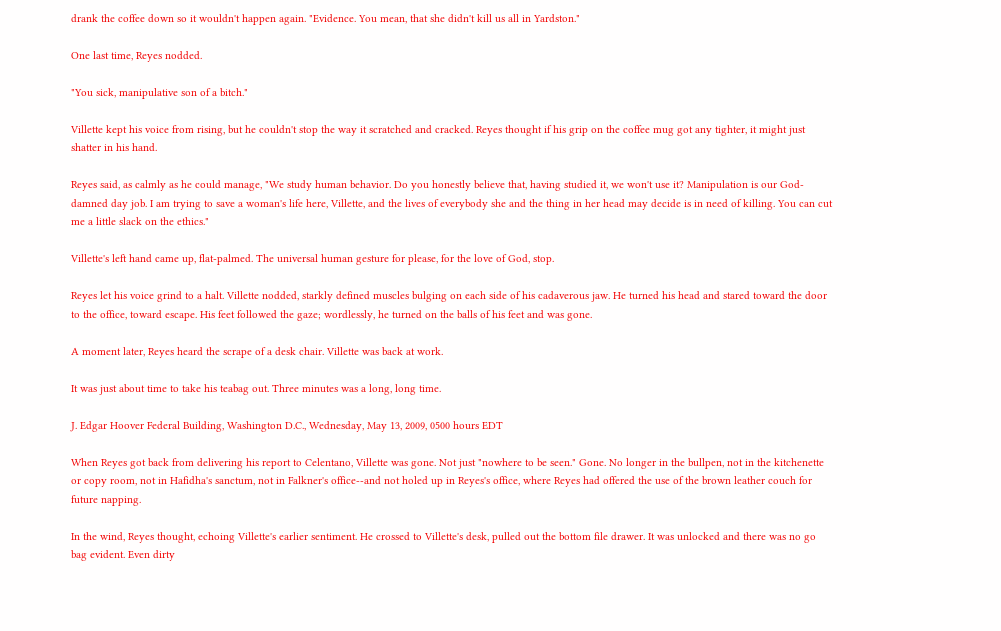drank the coffee down so it wouldn't happen again. "Evidence. You mean, that she didn't kill us all in Yardston."

One last time, Reyes nodded.

"You sick, manipulative son of a bitch."

Villette kept his voice from rising, but he couldn't stop the way it scratched and cracked. Reyes thought if his grip on the coffee mug got any tighter, it might just shatter in his hand.

Reyes said, as calmly as he could manage, "We study human behavior. Do you honestly believe that, having studied it, we won't use it? Manipulation is our God-damned day job. I am trying to save a woman's life here, Villette, and the lives of everybody she and the thing in her head may decide is in need of killing. You can cut me a little slack on the ethics."

Villette's left hand came up, flat-palmed. The universal human gesture for please, for the love of God, stop.

Reyes let his voice grind to a halt. Villette nodded, starkly defined muscles bulging on each side of his cadaverous jaw. He turned his head and stared toward the door to the office, toward escape. His feet followed the gaze; wordlessly, he turned on the balls of his feet and was gone.

A moment later, Reyes heard the scrape of a desk chair. Villette was back at work.

It was just about time to take his teabag out. Three minutes was a long, long time.

J. Edgar Hoover Federal Building, Washington D.C., Wednesday, May 13, 2009, 0500 hours EDT

When Reyes got back from delivering his report to Celentano, Villette was gone. Not just "nowhere to be seen." Gone. No longer in the bullpen, not in the kitchenette or copy room, not in Hafidha's sanctum, not in Falkner's office--and not holed up in Reyes's office, where Reyes had offered the use of the brown leather couch for future napping.

In the wind, Reyes thought, echoing Villette's earlier sentiment. He crossed to Villette's desk, pulled out the bottom file drawer. It was unlocked and there was no go bag evident. Even dirty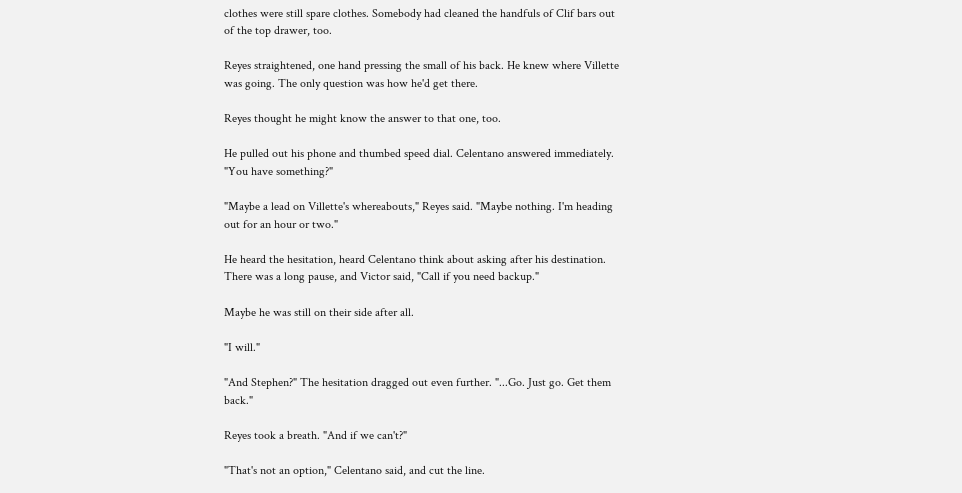clothes were still spare clothes. Somebody had cleaned the handfuls of Clif bars out of the top drawer, too.

Reyes straightened, one hand pressing the small of his back. He knew where Villette was going. The only question was how he'd get there.

Reyes thought he might know the answer to that one, too.

He pulled out his phone and thumbed speed dial. Celentano answered immediately. "You have something?"

"Maybe a lead on Villette's whereabouts," Reyes said. "Maybe nothing. I'm heading out for an hour or two."

He heard the hesitation, heard Celentano think about asking after his destination. There was a long pause, and Victor said, "Call if you need backup."

Maybe he was still on their side after all.

"I will."

"And Stephen?" The hesitation dragged out even further. "...Go. Just go. Get them back."

Reyes took a breath. "And if we can't?"

"That's not an option," Celentano said, and cut the line.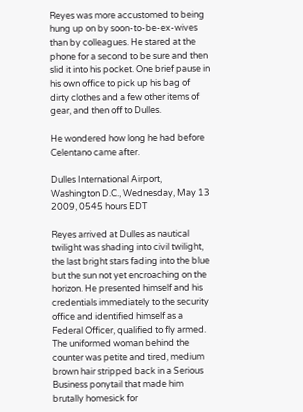Reyes was more accustomed to being hung up on by soon-to-be-ex-wives than by colleagues. He stared at the phone for a second to be sure and then slid it into his pocket. One brief pause in his own office to pick up his bag of dirty clothes and a few other items of gear, and then off to Dulles.

He wondered how long he had before Celentano came after.

Dulles International Airport, Washington D.C., Wednesday, May 13 2009, 0545 hours EDT

Reyes arrived at Dulles as nautical twilight was shading into civil twilight, the last bright stars fading into the blue but the sun not yet encroaching on the horizon. He presented himself and his credentials immediately to the security office and identified himself as a Federal Officer, qualified to fly armed. The uniformed woman behind the counter was petite and tired, medium brown hair stripped back in a Serious Business ponytail that made him brutally homesick for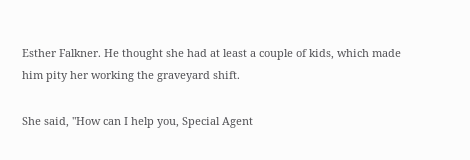Esther Falkner. He thought she had at least a couple of kids, which made him pity her working the graveyard shift.

She said, "How can I help you, Special Agent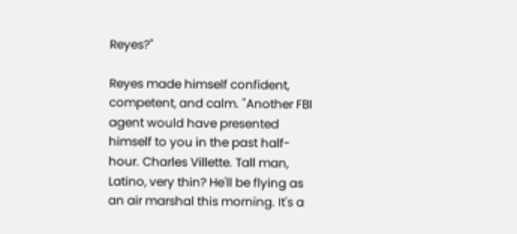Reyes?"

Reyes made himself confident, competent, and calm. "Another FBI agent would have presented himself to you in the past half-hour. Charles Villette. Tall man, Latino, very thin? He'll be flying as an air marshal this morning. It's a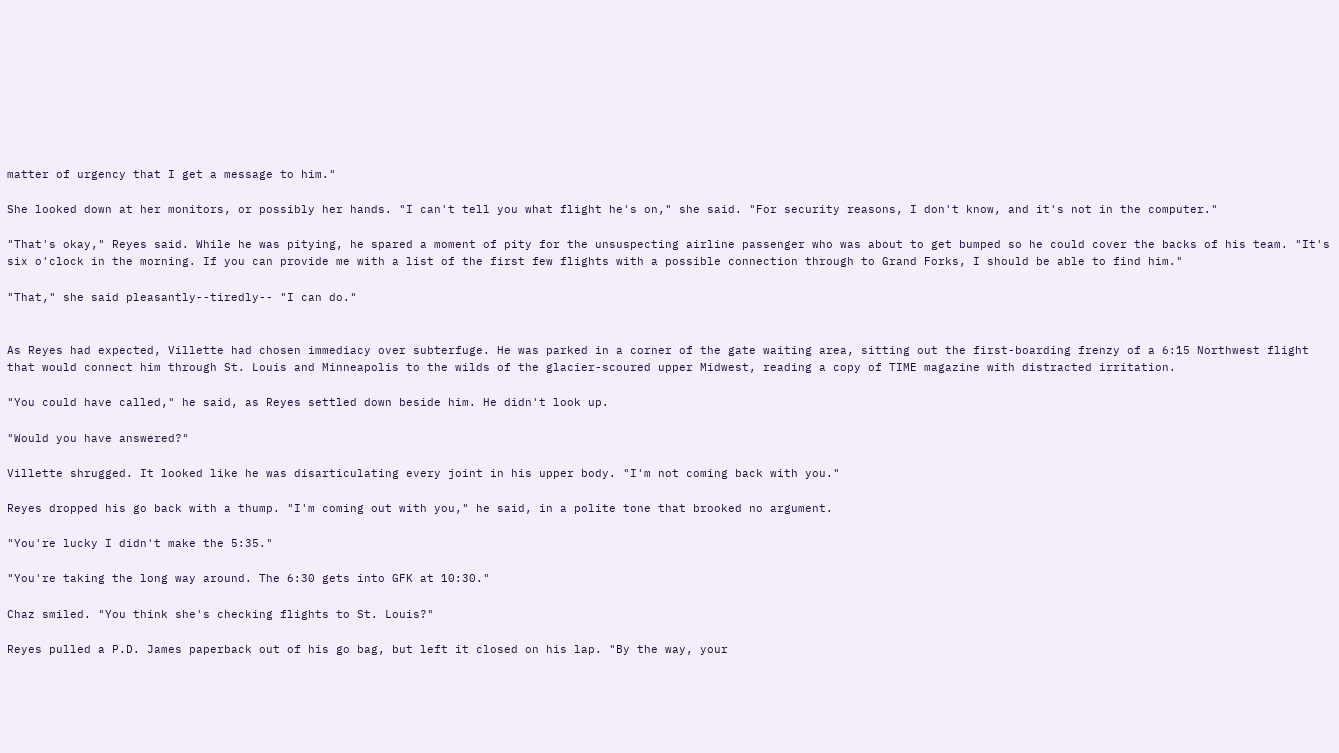matter of urgency that I get a message to him."

She looked down at her monitors, or possibly her hands. "I can't tell you what flight he's on," she said. "For security reasons, I don't know, and it's not in the computer."

"That's okay," Reyes said. While he was pitying, he spared a moment of pity for the unsuspecting airline passenger who was about to get bumped so he could cover the backs of his team. "It's six o'clock in the morning. If you can provide me with a list of the first few flights with a possible connection through to Grand Forks, I should be able to find him."

"That," she said pleasantly--tiredly-- "I can do."


As Reyes had expected, Villette had chosen immediacy over subterfuge. He was parked in a corner of the gate waiting area, sitting out the first-boarding frenzy of a 6:15 Northwest flight that would connect him through St. Louis and Minneapolis to the wilds of the glacier-scoured upper Midwest, reading a copy of TIME magazine with distracted irritation.

"You could have called," he said, as Reyes settled down beside him. He didn't look up.

"Would you have answered?"

Villette shrugged. It looked like he was disarticulating every joint in his upper body. "I'm not coming back with you."

Reyes dropped his go back with a thump. "I'm coming out with you," he said, in a polite tone that brooked no argument.

"You're lucky I didn't make the 5:35."

"You're taking the long way around. The 6:30 gets into GFK at 10:30."

Chaz smiled. "You think she's checking flights to St. Louis?"

Reyes pulled a P.D. James paperback out of his go bag, but left it closed on his lap. "By the way, your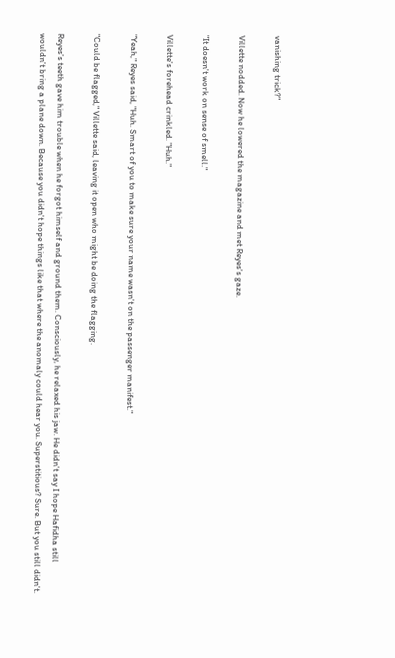vanishing trick?"

Villette nodded. Now he lowered the magazine and met Reyes's gaze.

"It doesn't work on sense of smell."

Villette's forehead crinkled. "Huh."

"Yeah," Reyes said, "Huh. Smart of you to make sure your name wasn't on the passenger manifest."

"Could be flagged," Villette said, leaving it open who might be doing the flagging.

Reyes's teeth gave him trouble when he forgot himself and ground them. Consciously, he relaxed his jaw. He didn't say I hope Hafidha still wouldn't bring a plane down. Because you didn't hope things like that where the anomaly could hear you. Superstitious? Sure. But you still didn't.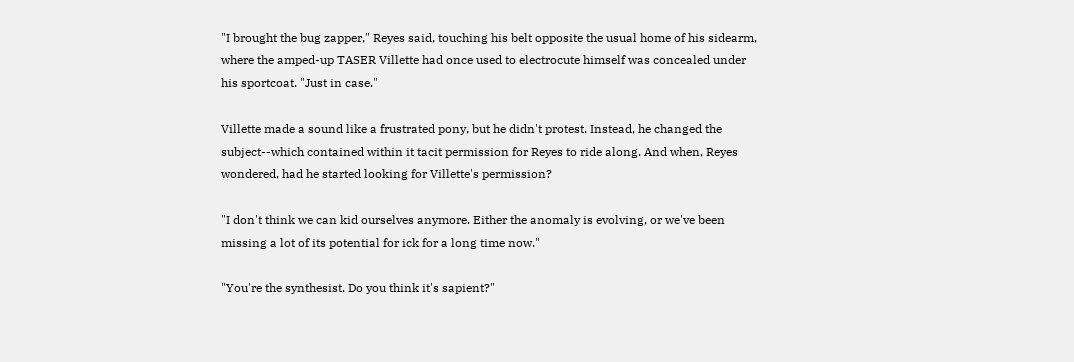"I brought the bug zapper," Reyes said, touching his belt opposite the usual home of his sidearm, where the amped-up TASER Villette had once used to electrocute himself was concealed under his sportcoat. "Just in case."

Villette made a sound like a frustrated pony, but he didn't protest. Instead, he changed the subject--which contained within it tacit permission for Reyes to ride along. And when, Reyes wondered, had he started looking for Villette's permission?

"I don't think we can kid ourselves anymore. Either the anomaly is evolving, or we've been missing a lot of its potential for ick for a long time now."

"You're the synthesist. Do you think it's sapient?"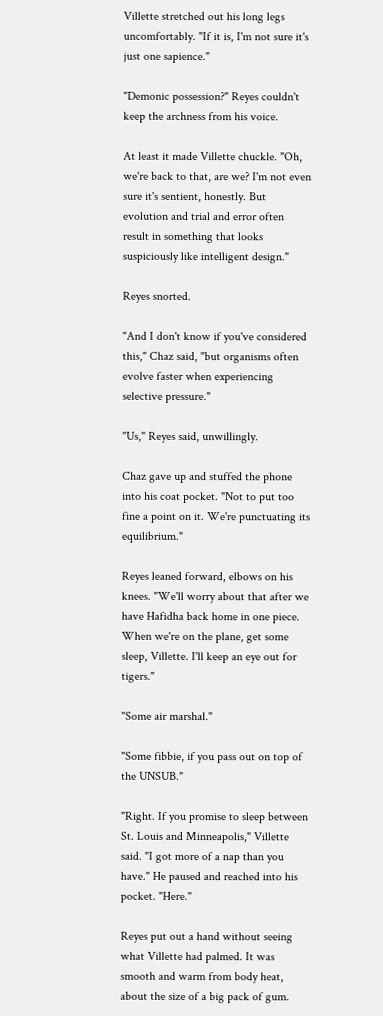Villette stretched out his long legs uncomfortably. "If it is, I'm not sure it's just one sapience."

"Demonic possession?" Reyes couldn't keep the archness from his voice.

At least it made Villette chuckle. "Oh, we're back to that, are we? I'm not even sure it's sentient, honestly. But evolution and trial and error often result in something that looks suspiciously like intelligent design."

Reyes snorted.

"And I don't know if you've considered this," Chaz said, "but organisms often evolve faster when experiencing selective pressure."

"Us," Reyes said, unwillingly.

Chaz gave up and stuffed the phone into his coat pocket. "Not to put too fine a point on it. We're punctuating its equilibrium."

Reyes leaned forward, elbows on his knees. "We'll worry about that after we have Hafidha back home in one piece. When we're on the plane, get some sleep, Villette. I'll keep an eye out for tigers."

"Some air marshal."

"Some fibbie, if you pass out on top of the UNSUB."

"Right. If you promise to sleep between St. Louis and Minneapolis," Villette said. "I got more of a nap than you have." He paused and reached into his pocket. "Here."

Reyes put out a hand without seeing what Villette had palmed. It was smooth and warm from body heat, about the size of a big pack of gum.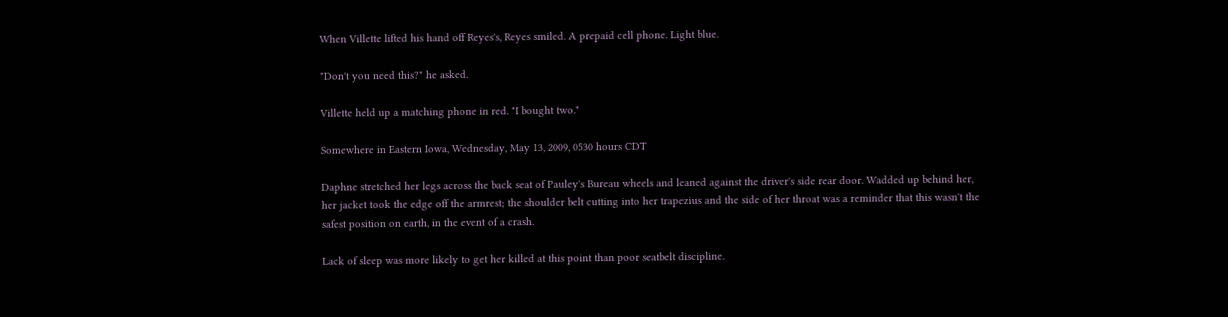When Villette lifted his hand off Reyes's, Reyes smiled. A prepaid cell phone. Light blue.

"Don't you need this?" he asked.

Villette held up a matching phone in red. "I bought two."

Somewhere in Eastern Iowa, Wednesday, May 13, 2009, 0530 hours CDT

Daphne stretched her legs across the back seat of Pauley's Bureau wheels and leaned against the driver's side rear door. Wadded up behind her, her jacket took the edge off the armrest; the shoulder belt cutting into her trapezius and the side of her throat was a reminder that this wasn't the safest position on earth, in the event of a crash.

Lack of sleep was more likely to get her killed at this point than poor seatbelt discipline.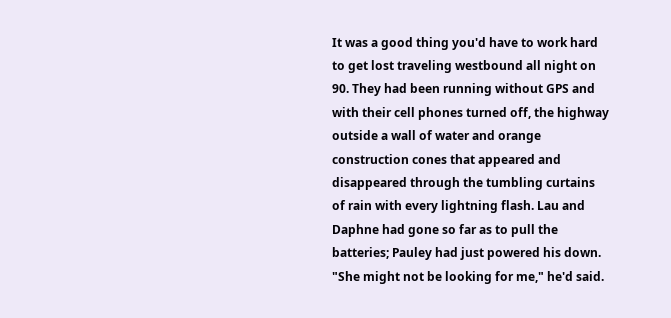It was a good thing you'd have to work hard to get lost traveling westbound all night on 90. They had been running without GPS and with their cell phones turned off, the highway outside a wall of water and orange construction cones that appeared and disappeared through the tumbling curtains of rain with every lightning flash. Lau and Daphne had gone so far as to pull the batteries; Pauley had just powered his down. "She might not be looking for me," he'd said.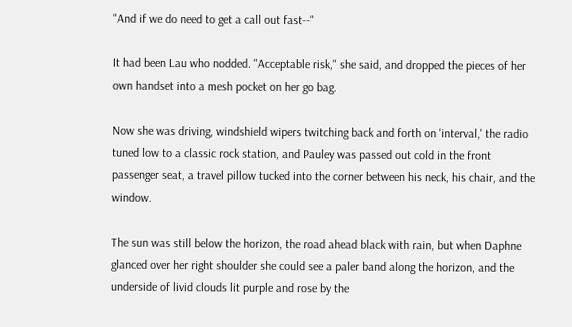"And if we do need to get a call out fast--"

It had been Lau who nodded. "Acceptable risk," she said, and dropped the pieces of her own handset into a mesh pocket on her go bag.

Now she was driving, windshield wipers twitching back and forth on 'interval,' the radio tuned low to a classic rock station, and Pauley was passed out cold in the front passenger seat, a travel pillow tucked into the corner between his neck, his chair, and the window.

The sun was still below the horizon, the road ahead black with rain, but when Daphne glanced over her right shoulder she could see a paler band along the horizon, and the underside of livid clouds lit purple and rose by the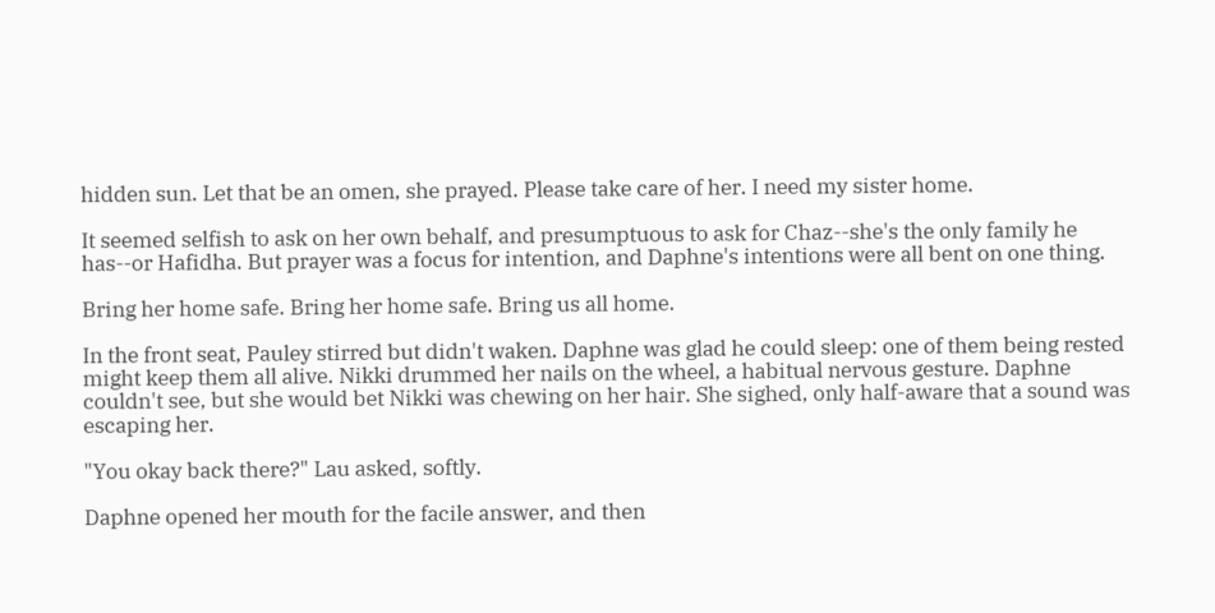hidden sun. Let that be an omen, she prayed. Please take care of her. I need my sister home.

It seemed selfish to ask on her own behalf, and presumptuous to ask for Chaz--she's the only family he has--or Hafidha. But prayer was a focus for intention, and Daphne's intentions were all bent on one thing.

Bring her home safe. Bring her home safe. Bring us all home.

In the front seat, Pauley stirred but didn't waken. Daphne was glad he could sleep: one of them being rested might keep them all alive. Nikki drummed her nails on the wheel, a habitual nervous gesture. Daphne couldn't see, but she would bet Nikki was chewing on her hair. She sighed, only half-aware that a sound was escaping her.

"You okay back there?" Lau asked, softly.

Daphne opened her mouth for the facile answer, and then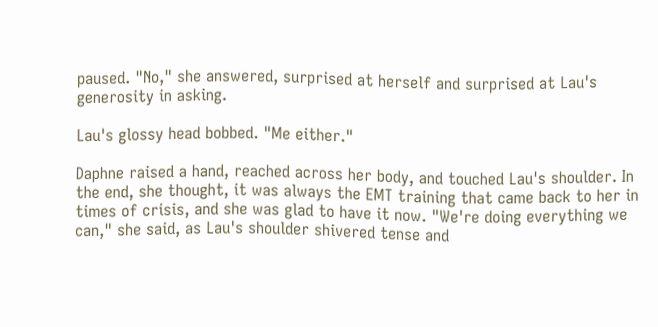paused. "No," she answered, surprised at herself and surprised at Lau's generosity in asking.

Lau's glossy head bobbed. "Me either."

Daphne raised a hand, reached across her body, and touched Lau's shoulder. In the end, she thought, it was always the EMT training that came back to her in times of crisis, and she was glad to have it now. "We're doing everything we can," she said, as Lau's shoulder shivered tense and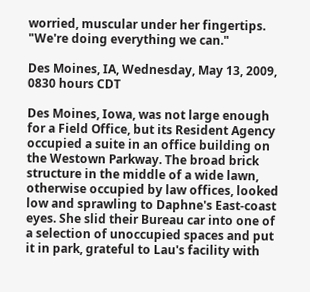worried, muscular under her fingertips. "We're doing everything we can."

Des Moines, IA, Wednesday, May 13, 2009, 0830 hours CDT

Des Moines, Iowa, was not large enough for a Field Office, but its Resident Agency occupied a suite in an office building on the Westown Parkway. The broad brick structure in the middle of a wide lawn, otherwise occupied by law offices, looked low and sprawling to Daphne's East-coast eyes. She slid their Bureau car into one of a selection of unoccupied spaces and put it in park, grateful to Lau's facility with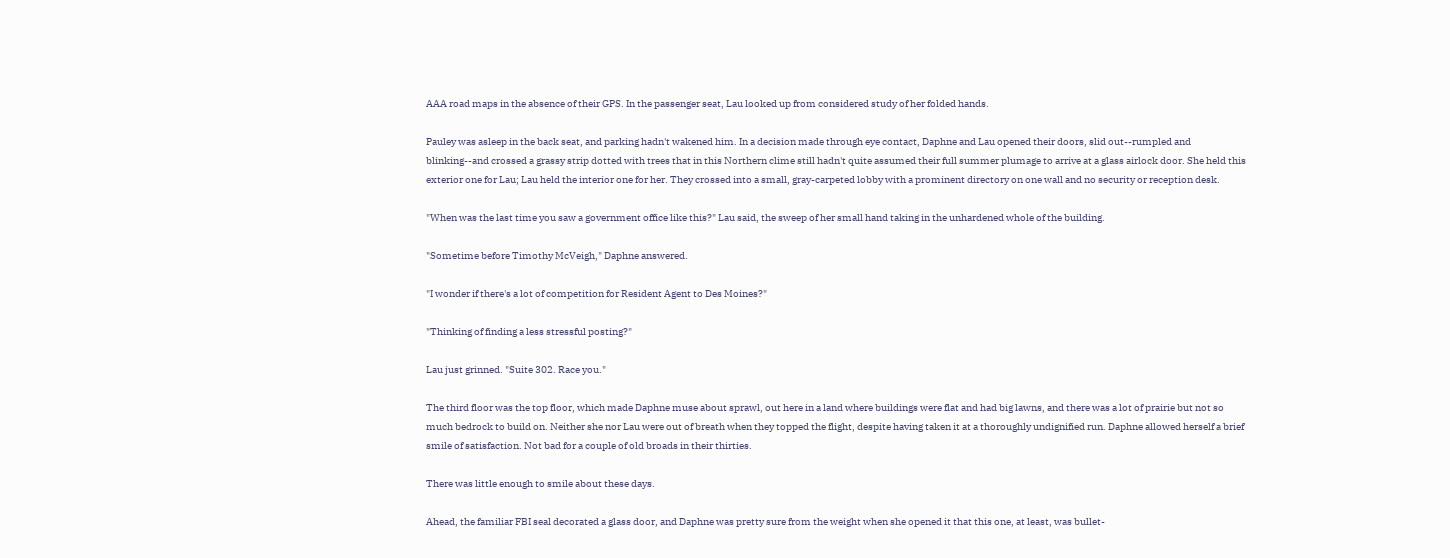AAA road maps in the absence of their GPS. In the passenger seat, Lau looked up from considered study of her folded hands.

Pauley was asleep in the back seat, and parking hadn't wakened him. In a decision made through eye contact, Daphne and Lau opened their doors, slid out--rumpled and blinking--and crossed a grassy strip dotted with trees that in this Northern clime still hadn't quite assumed their full summer plumage to arrive at a glass airlock door. She held this exterior one for Lau; Lau held the interior one for her. They crossed into a small, gray-carpeted lobby with a prominent directory on one wall and no security or reception desk.

"When was the last time you saw a government office like this?" Lau said, the sweep of her small hand taking in the unhardened whole of the building.

"Sometime before Timothy McVeigh," Daphne answered.

"I wonder if there's a lot of competition for Resident Agent to Des Moines?"

"Thinking of finding a less stressful posting?"

Lau just grinned. "Suite 302. Race you."

The third floor was the top floor, which made Daphne muse about sprawl, out here in a land where buildings were flat and had big lawns, and there was a lot of prairie but not so much bedrock to build on. Neither she nor Lau were out of breath when they topped the flight, despite having taken it at a thoroughly undignified run. Daphne allowed herself a brief smile of satisfaction. Not bad for a couple of old broads in their thirties.

There was little enough to smile about these days.

Ahead, the familiar FBI seal decorated a glass door, and Daphne was pretty sure from the weight when she opened it that this one, at least, was bullet-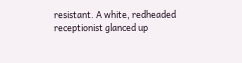resistant. A white, redheaded receptionist glanced up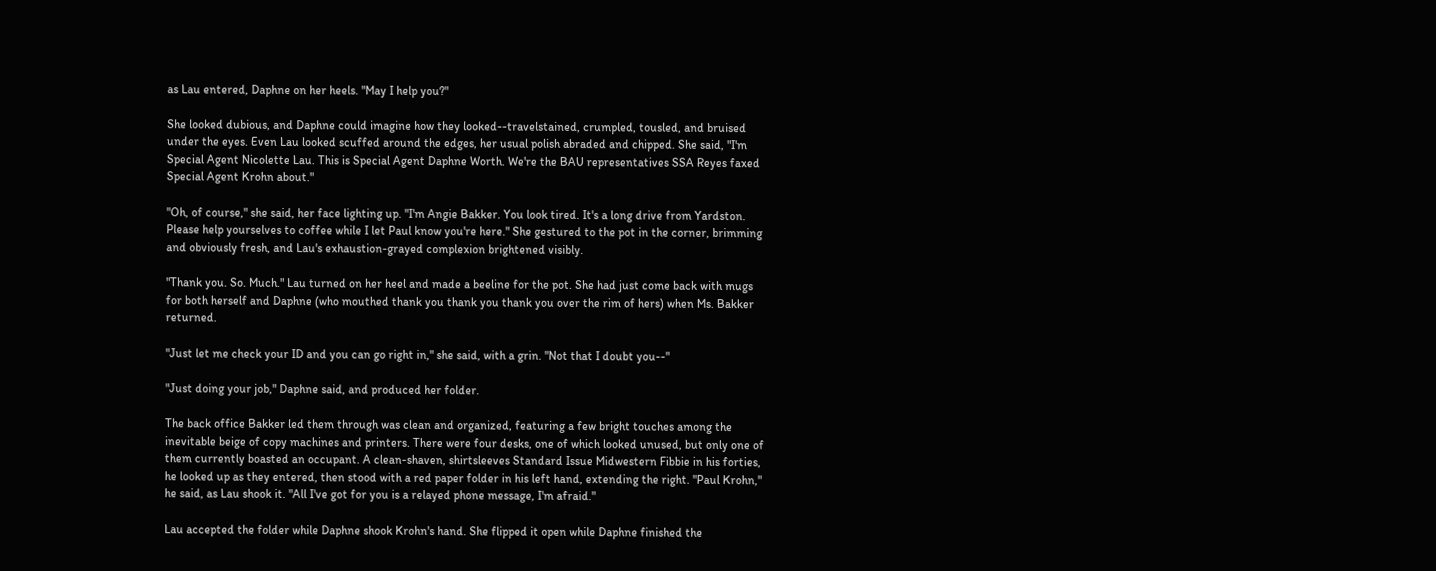as Lau entered, Daphne on her heels. "May I help you?"

She looked dubious, and Daphne could imagine how they looked--travelstained, crumpled, tousled, and bruised under the eyes. Even Lau looked scuffed around the edges, her usual polish abraded and chipped. She said, "I'm Special Agent Nicolette Lau. This is Special Agent Daphne Worth. We're the BAU representatives SSA Reyes faxed Special Agent Krohn about."

"Oh, of course," she said, her face lighting up. "I'm Angie Bakker. You look tired. It's a long drive from Yardston. Please help yourselves to coffee while I let Paul know you're here." She gestured to the pot in the corner, brimming and obviously fresh, and Lau's exhaustion-grayed complexion brightened visibly.

"Thank you. So. Much." Lau turned on her heel and made a beeline for the pot. She had just come back with mugs for both herself and Daphne (who mouthed thank you thank you thank you over the rim of hers) when Ms. Bakker returned.

"Just let me check your ID and you can go right in," she said, with a grin. "Not that I doubt you--"

"Just doing your job," Daphne said, and produced her folder.

The back office Bakker led them through was clean and organized, featuring a few bright touches among the inevitable beige of copy machines and printers. There were four desks, one of which looked unused, but only one of them currently boasted an occupant. A clean-shaven, shirtsleeves Standard Issue Midwestern Fibbie in his forties, he looked up as they entered, then stood with a red paper folder in his left hand, extending the right. "Paul Krohn," he said, as Lau shook it. "All I've got for you is a relayed phone message, I'm afraid."

Lau accepted the folder while Daphne shook Krohn's hand. She flipped it open while Daphne finished the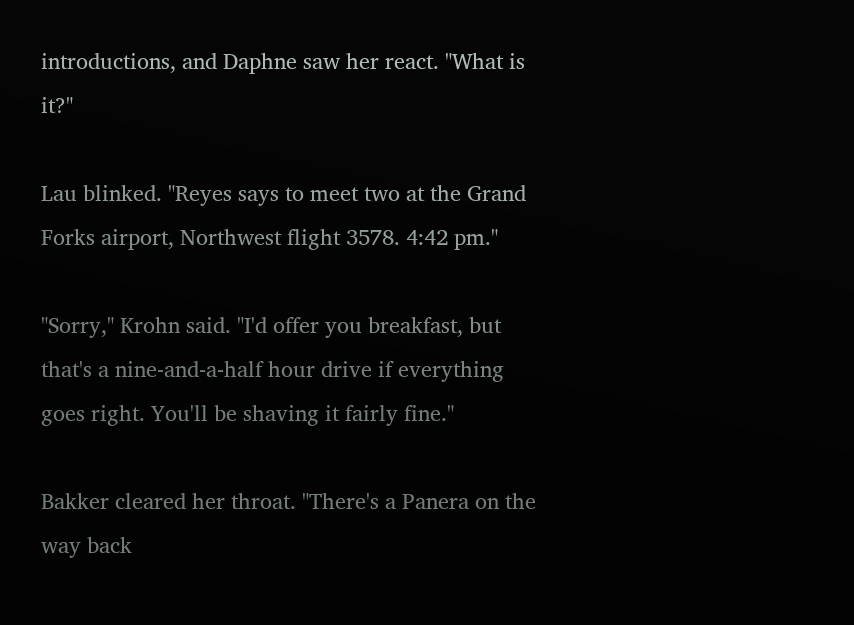introductions, and Daphne saw her react. "What is it?"

Lau blinked. "Reyes says to meet two at the Grand Forks airport, Northwest flight 3578. 4:42 pm."

"Sorry," Krohn said. "I'd offer you breakfast, but that's a nine-and-a-half hour drive if everything goes right. You'll be shaving it fairly fine."

Bakker cleared her throat. "There's a Panera on the way back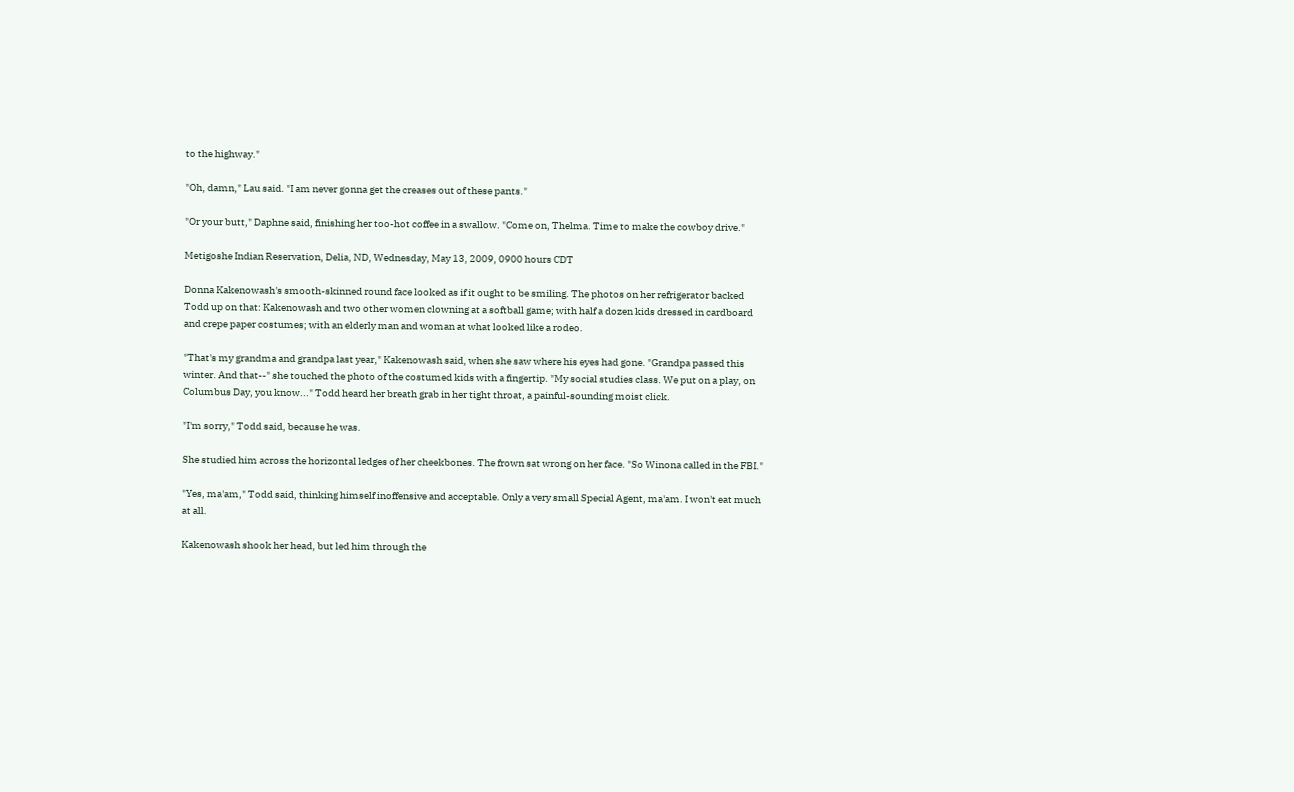to the highway."

"Oh, damn," Lau said. "I am never gonna get the creases out of these pants."

"Or your butt," Daphne said, finishing her too-hot coffee in a swallow. "Come on, Thelma. Time to make the cowboy drive."

Metigoshe Indian Reservation, Delia, ND, Wednesday, May 13, 2009, 0900 hours CDT

Donna Kakenowash's smooth-skinned round face looked as if it ought to be smiling. The photos on her refrigerator backed Todd up on that: Kakenowash and two other women clowning at a softball game; with half a dozen kids dressed in cardboard and crepe paper costumes; with an elderly man and woman at what looked like a rodeo.

"That's my grandma and grandpa last year," Kakenowash said, when she saw where his eyes had gone. "Grandpa passed this winter. And that--" she touched the photo of the costumed kids with a fingertip. "My social studies class. We put on a play, on Columbus Day, you know..." Todd heard her breath grab in her tight throat, a painful-sounding moist click.

"I'm sorry," Todd said, because he was.

She studied him across the horizontal ledges of her cheekbones. The frown sat wrong on her face. "So Winona called in the FBI."

"Yes, ma'am," Todd said, thinking himself inoffensive and acceptable. Only a very small Special Agent, ma'am. I won't eat much at all.

Kakenowash shook her head, but led him through the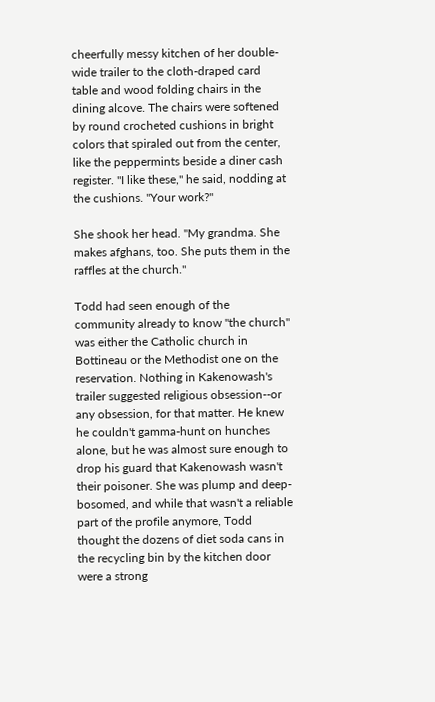cheerfully messy kitchen of her double-wide trailer to the cloth-draped card table and wood folding chairs in the dining alcove. The chairs were softened by round crocheted cushions in bright colors that spiraled out from the center, like the peppermints beside a diner cash register. "I like these," he said, nodding at the cushions. "Your work?"

She shook her head. "My grandma. She makes afghans, too. She puts them in the raffles at the church."

Todd had seen enough of the community already to know "the church" was either the Catholic church in Bottineau or the Methodist one on the reservation. Nothing in Kakenowash's trailer suggested religious obsession--or any obsession, for that matter. He knew he couldn't gamma-hunt on hunches alone, but he was almost sure enough to drop his guard that Kakenowash wasn't their poisoner. She was plump and deep-bosomed, and while that wasn't a reliable part of the profile anymore, Todd thought the dozens of diet soda cans in the recycling bin by the kitchen door were a strong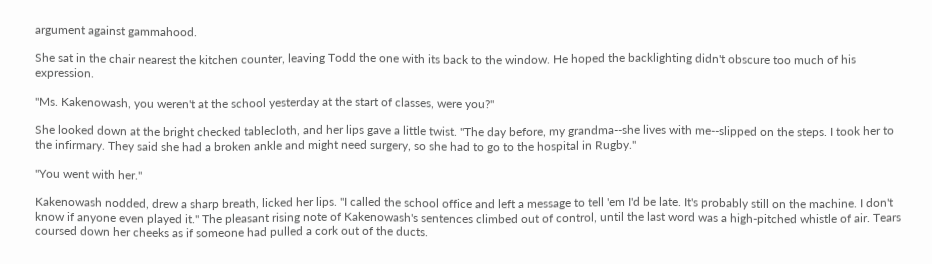argument against gammahood.

She sat in the chair nearest the kitchen counter, leaving Todd the one with its back to the window. He hoped the backlighting didn't obscure too much of his expression.

"Ms. Kakenowash, you weren't at the school yesterday at the start of classes, were you?"

She looked down at the bright checked tablecloth, and her lips gave a little twist. "The day before, my grandma--she lives with me--slipped on the steps. I took her to the infirmary. They said she had a broken ankle and might need surgery, so she had to go to the hospital in Rugby."

"You went with her."

Kakenowash nodded, drew a sharp breath, licked her lips. "I called the school office and left a message to tell 'em I'd be late. It's probably still on the machine. I don't know if anyone even played it." The pleasant rising note of Kakenowash's sentences climbed out of control, until the last word was a high-pitched whistle of air. Tears coursed down her cheeks as if someone had pulled a cork out of the ducts.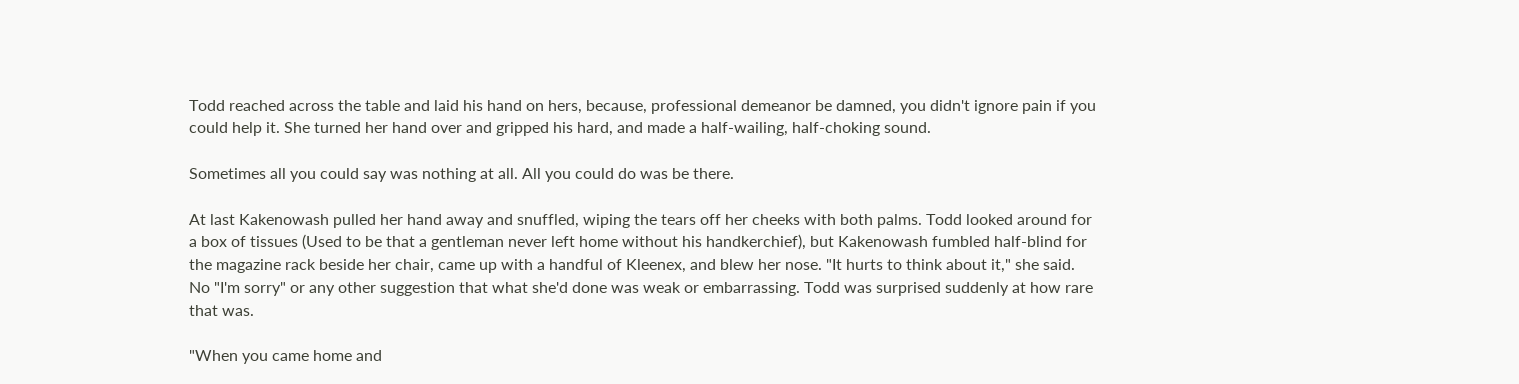Todd reached across the table and laid his hand on hers, because, professional demeanor be damned, you didn't ignore pain if you could help it. She turned her hand over and gripped his hard, and made a half-wailing, half-choking sound.

Sometimes all you could say was nothing at all. All you could do was be there.

At last Kakenowash pulled her hand away and snuffled, wiping the tears off her cheeks with both palms. Todd looked around for a box of tissues (Used to be that a gentleman never left home without his handkerchief), but Kakenowash fumbled half-blind for the magazine rack beside her chair, came up with a handful of Kleenex, and blew her nose. "It hurts to think about it," she said. No "I'm sorry" or any other suggestion that what she'd done was weak or embarrassing. Todd was surprised suddenly at how rare that was.

"When you came home and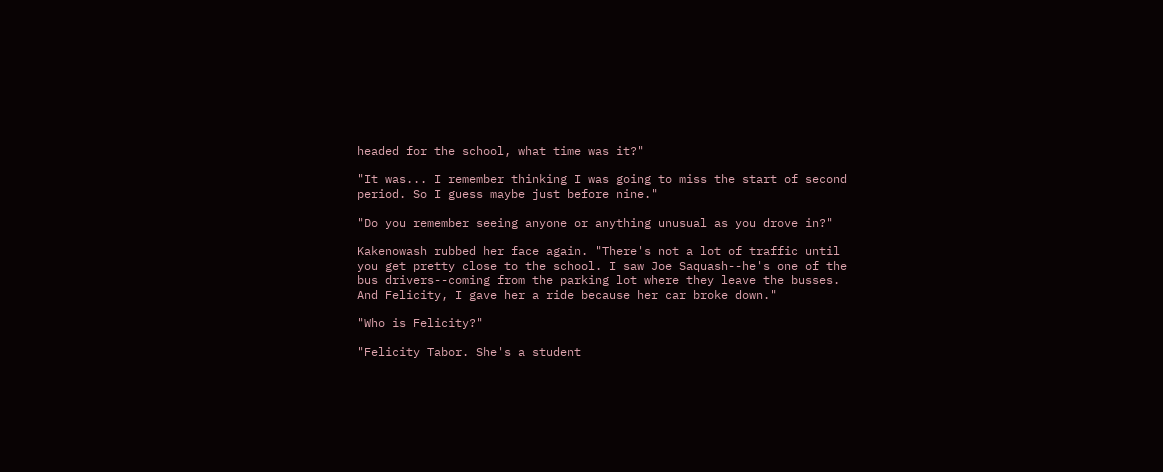headed for the school, what time was it?"

"It was... I remember thinking I was going to miss the start of second period. So I guess maybe just before nine."

"Do you remember seeing anyone or anything unusual as you drove in?"

Kakenowash rubbed her face again. "There's not a lot of traffic until you get pretty close to the school. I saw Joe Saquash--he's one of the bus drivers--coming from the parking lot where they leave the busses. And Felicity, I gave her a ride because her car broke down."

"Who is Felicity?"

"Felicity Tabor. She's a student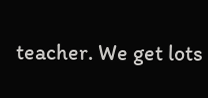teacher. We get lots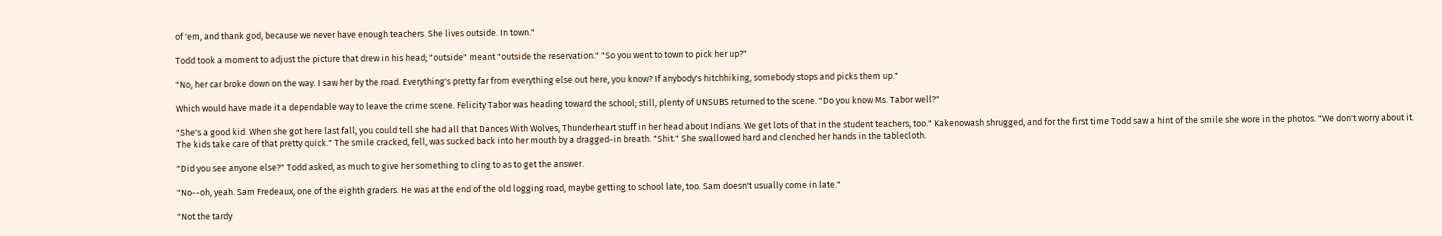of 'em, and thank god, because we never have enough teachers. She lives outside. In town."

Todd took a moment to adjust the picture that drew in his head; "outside" meant "outside the reservation." "So you went to town to pick her up?"

"No, her car broke down on the way. I saw her by the road. Everything's pretty far from everything else out here, you know? If anybody's hitchhiking, somebody stops and picks them up."

Which would have made it a dependable way to leave the crime scene. Felicity Tabor was heading toward the school; still, plenty of UNSUBS returned to the scene. "Do you know Ms. Tabor well?"

"She's a good kid. When she got here last fall, you could tell she had all that Dances With Wolves, Thunderheart stuff in her head about Indians. We get lots of that in the student teachers, too." Kakenowash shrugged, and for the first time Todd saw a hint of the smile she wore in the photos. "We don't worry about it. The kids take care of that pretty quick." The smile cracked, fell, was sucked back into her mouth by a dragged-in breath. "Shit." She swallowed hard and clenched her hands in the tablecloth.

"Did you see anyone else?" Todd asked, as much to give her something to cling to as to get the answer.

"No--oh, yeah. Sam Fredeaux, one of the eighth graders. He was at the end of the old logging road, maybe getting to school late, too. Sam doesn't usually come in late."

"Not the tardy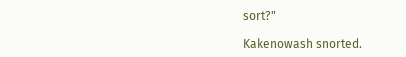sort?"

Kakenowash snorted.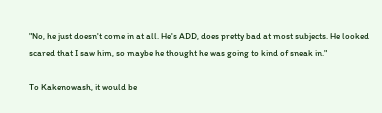"No, he just doesn't come in at all. He's ADD, does pretty bad at most subjects. He looked scared that I saw him, so maybe he thought he was going to kind of sneak in."

To Kakenowash, it would be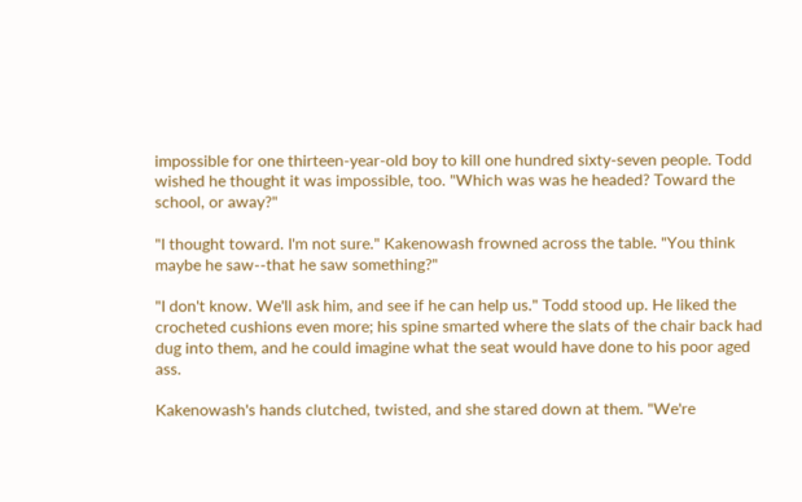impossible for one thirteen-year-old boy to kill one hundred sixty-seven people. Todd wished he thought it was impossible, too. "Which was was he headed? Toward the school, or away?"

"I thought toward. I'm not sure." Kakenowash frowned across the table. "You think maybe he saw--that he saw something?"

"I don't know. We'll ask him, and see if he can help us." Todd stood up. He liked the crocheted cushions even more; his spine smarted where the slats of the chair back had dug into them, and he could imagine what the seat would have done to his poor aged ass.

Kakenowash's hands clutched, twisted, and she stared down at them. "We're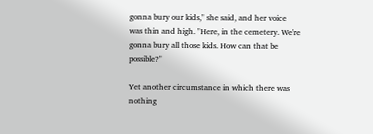gonna bury our kids," she said, and her voice was thin and high. "Here, in the cemetery. We're gonna bury all those kids. How can that be possible?"

Yet another circumstance in which there was nothing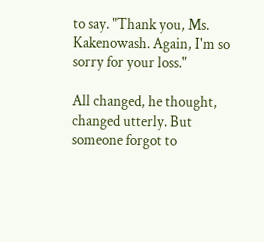to say. "Thank you, Ms. Kakenowash. Again, I'm so sorry for your loss."

All changed, he thought, changed utterly. But someone forgot to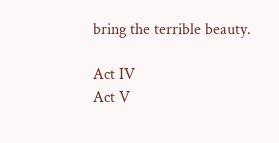bring the terrible beauty.

Act IV
Act V